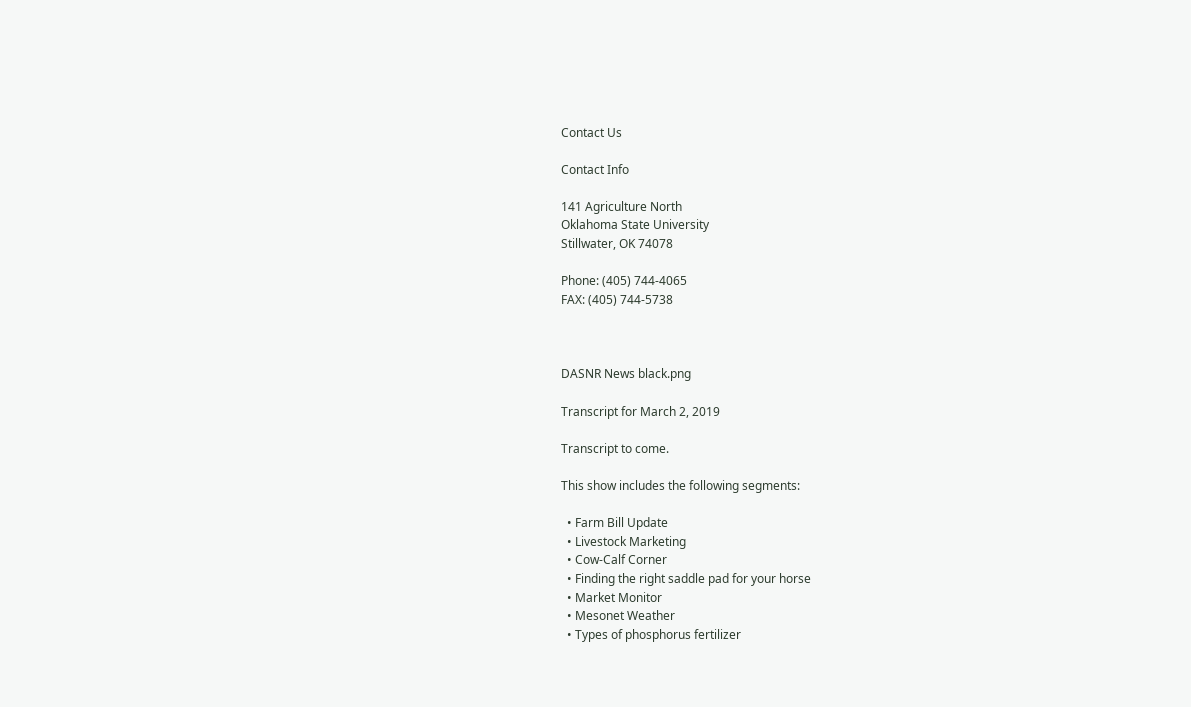Contact Us

Contact Info

141 Agriculture North
Oklahoma State University
Stillwater, OK 74078

Phone: (405) 744-4065
FAX: (405) 744-5738



DASNR News black.png

Transcript for March 2, 2019

Transcript to come.

This show includes the following segments:

  • Farm Bill Update
  • Livestock Marketing
  • Cow-Calf Corner
  • Finding the right saddle pad for your horse
  • Market Monitor
  • Mesonet Weather
  • Types of phosphorus fertilizer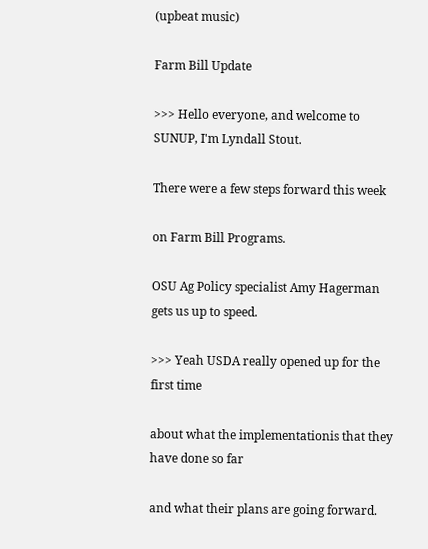(upbeat music)

Farm Bill Update

>>> Hello everyone, and welcome to SUNUP, I'm Lyndall Stout.

There were a few steps forward this week

on Farm Bill Programs.

OSU Ag Policy specialist Amy Hagerman gets us up to speed.

>>> Yeah USDA really opened up for the first time

about what the implementationis that they have done so far

and what their plans are going forward.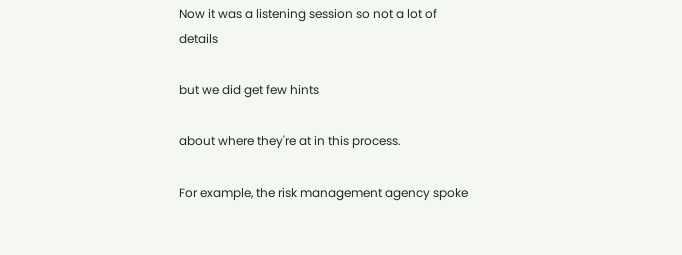Now it was a listening session so not a lot of details

but we did get few hints

about where they're at in this process.

For example, the risk management agency spoke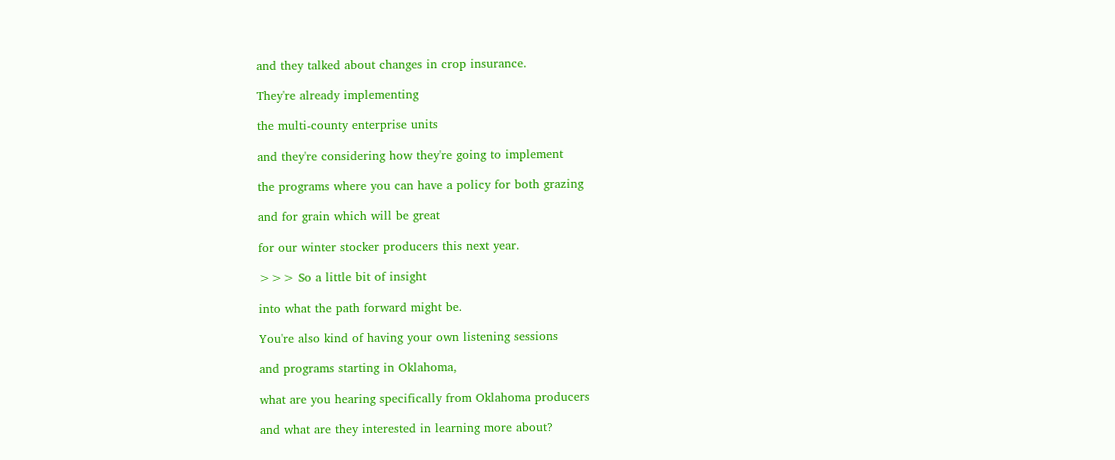and they talked about changes in crop insurance.

They're already implementing

the multi-county enterprise units

and they're considering how they're going to implement

the programs where you can have a policy for both grazing

and for grain which will be great

for our winter stocker producers this next year.

>>> So a little bit of insight

into what the path forward might be.

You're also kind of having your own listening sessions

and programs starting in Oklahoma,

what are you hearing specifically from Oklahoma producers

and what are they interested in learning more about?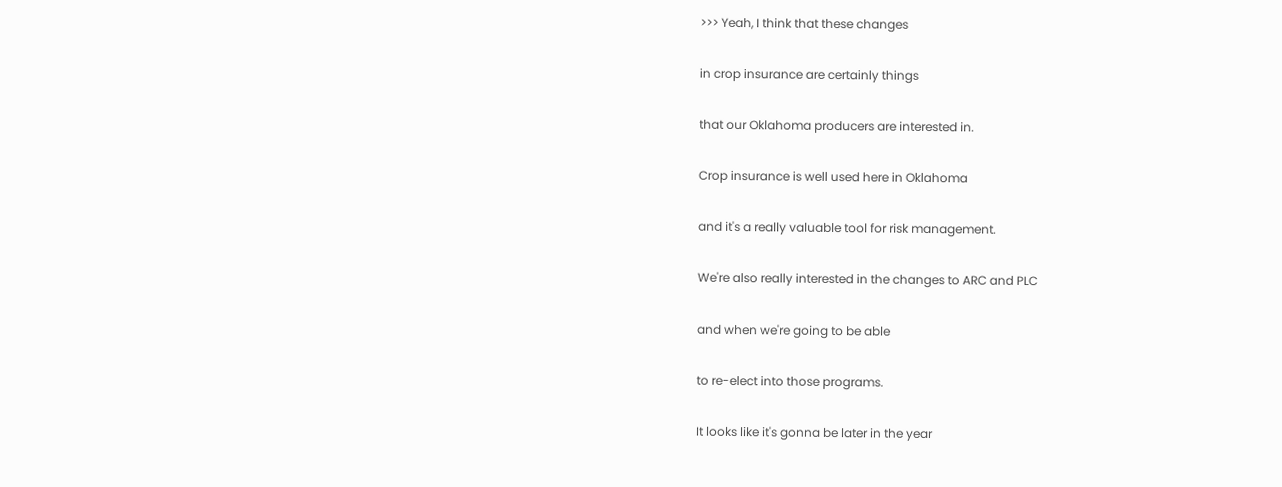>>> Yeah, I think that these changes

in crop insurance are certainly things

that our Oklahoma producers are interested in.

Crop insurance is well used here in Oklahoma

and it's a really valuable tool for risk management.

We're also really interested in the changes to ARC and PLC

and when we're going to be able

to re-elect into those programs.

It looks like it's gonna be later in the year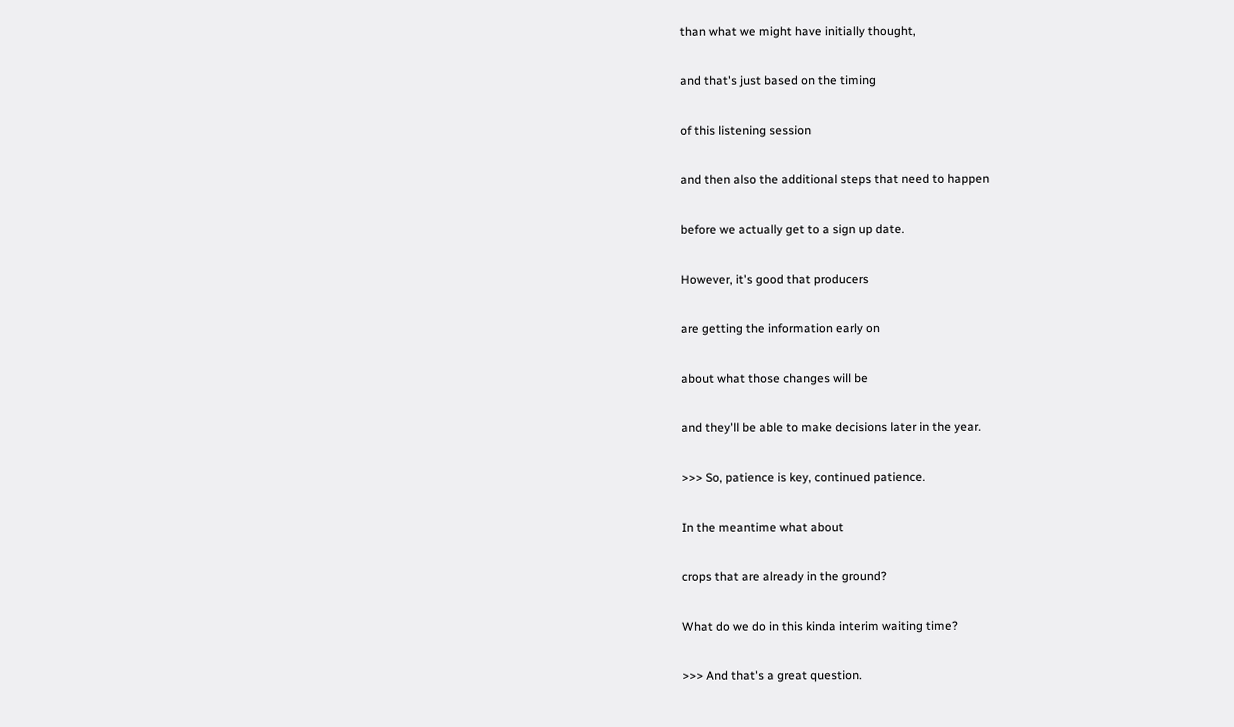than what we might have initially thought,

and that's just based on the timing

of this listening session

and then also the additional steps that need to happen

before we actually get to a sign up date.

However, it's good that producers

are getting the information early on

about what those changes will be

and they'll be able to make decisions later in the year.

>>> So, patience is key, continued patience.

In the meantime what about

crops that are already in the ground?

What do we do in this kinda interim waiting time?

>>> And that's a great question.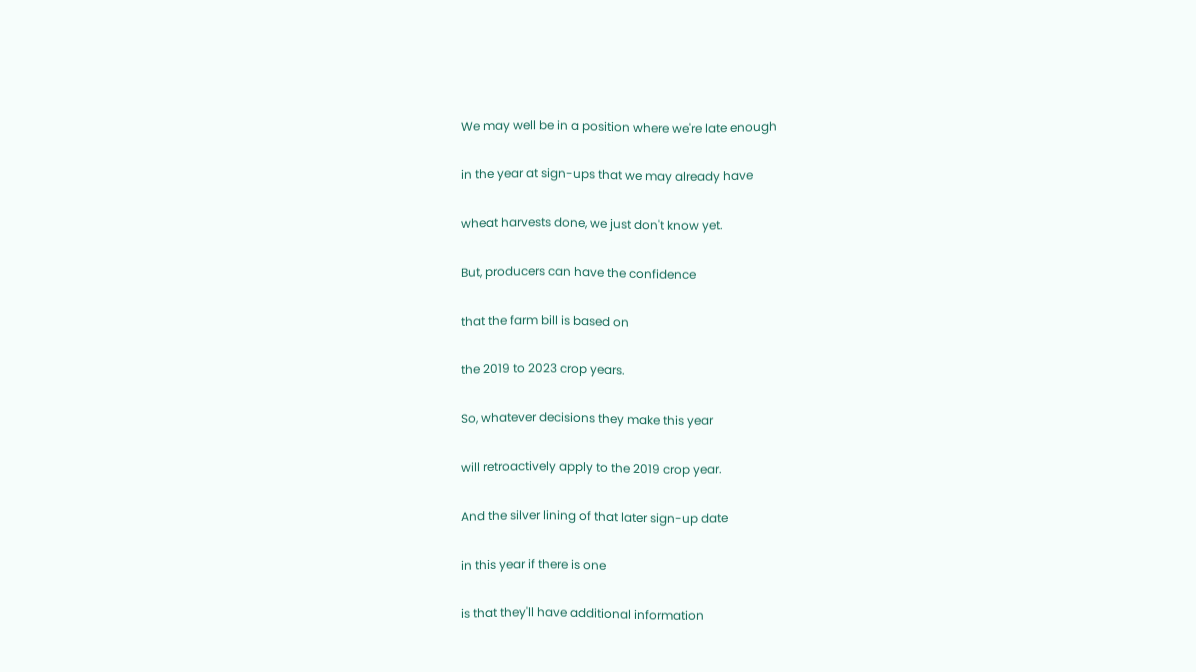We may well be in a position where we're late enough

in the year at sign-ups that we may already have

wheat harvests done, we just don't know yet.

But, producers can have the confidence

that the farm bill is based on

the 2019 to 2023 crop years.

So, whatever decisions they make this year

will retroactively apply to the 2019 crop year.

And the silver lining of that later sign-up date

in this year if there is one

is that they'll have additional information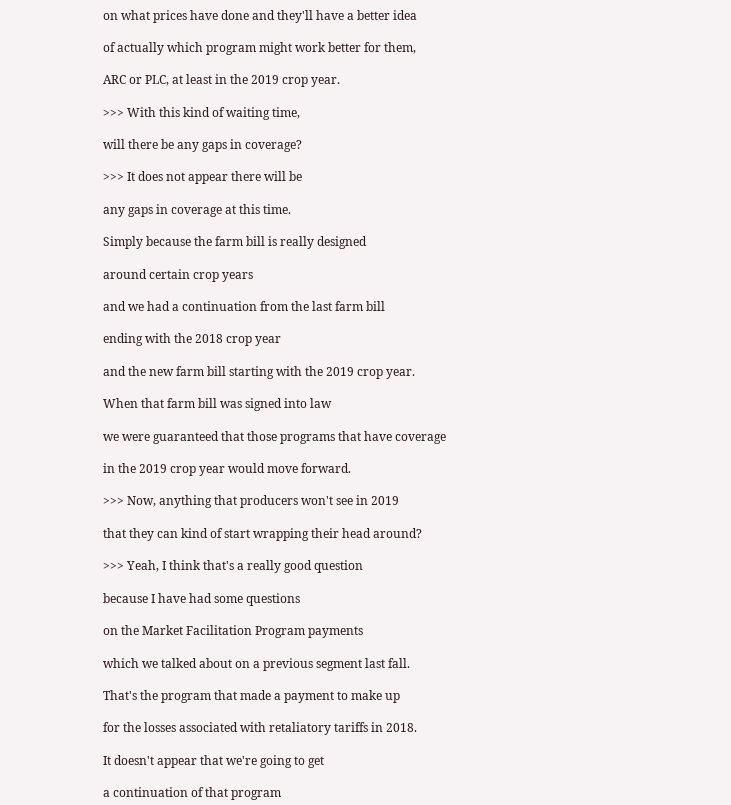on what prices have done and they'll have a better idea

of actually which program might work better for them,

ARC or PLC, at least in the 2019 crop year.

>>> With this kind of waiting time,

will there be any gaps in coverage?

>>> It does not appear there will be

any gaps in coverage at this time.

Simply because the farm bill is really designed

around certain crop years

and we had a continuation from the last farm bill

ending with the 2018 crop year

and the new farm bill starting with the 2019 crop year.

When that farm bill was signed into law

we were guaranteed that those programs that have coverage

in the 2019 crop year would move forward.

>>> Now, anything that producers won't see in 2019

that they can kind of start wrapping their head around?

>>> Yeah, I think that's a really good question

because I have had some questions

on the Market Facilitation Program payments

which we talked about on a previous segment last fall.

That's the program that made a payment to make up

for the losses associated with retaliatory tariffs in 2018.

It doesn't appear that we're going to get

a continuation of that program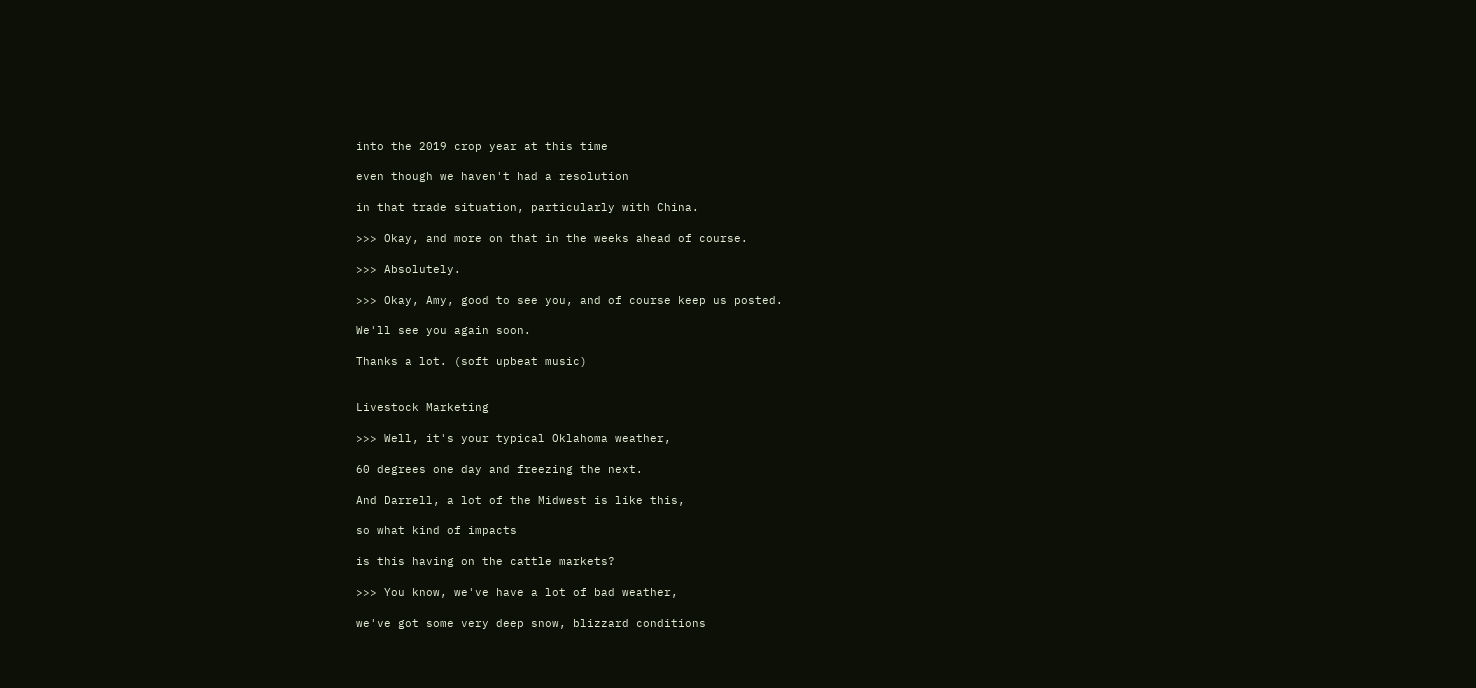into the 2019 crop year at this time

even though we haven't had a resolution

in that trade situation, particularly with China.

>>> Okay, and more on that in the weeks ahead of course.

>>> Absolutely.

>>> Okay, Amy, good to see you, and of course keep us posted.

We'll see you again soon.

Thanks a lot. (soft upbeat music)


Livestock Marketing

>>> Well, it's your typical Oklahoma weather,

60 degrees one day and freezing the next.

And Darrell, a lot of the Midwest is like this,

so what kind of impacts

is this having on the cattle markets?

>>> You know, we've have a lot of bad weather,

we've got some very deep snow, blizzard conditions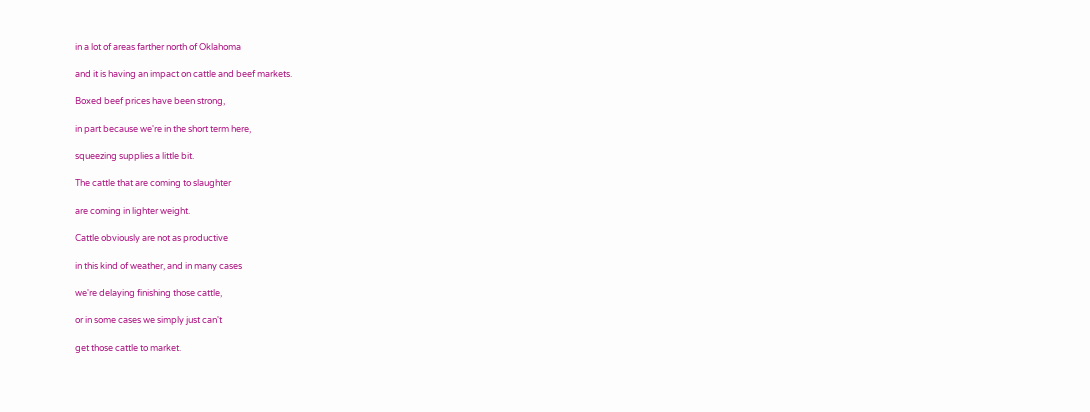in a lot of areas farther north of Oklahoma

and it is having an impact on cattle and beef markets.

Boxed beef prices have been strong,

in part because we're in the short term here,

squeezing supplies a little bit.

The cattle that are coming to slaughter

are coming in lighter weight.

Cattle obviously are not as productive

in this kind of weather, and in many cases

we're delaying finishing those cattle,

or in some cases we simply just can't

get those cattle to market.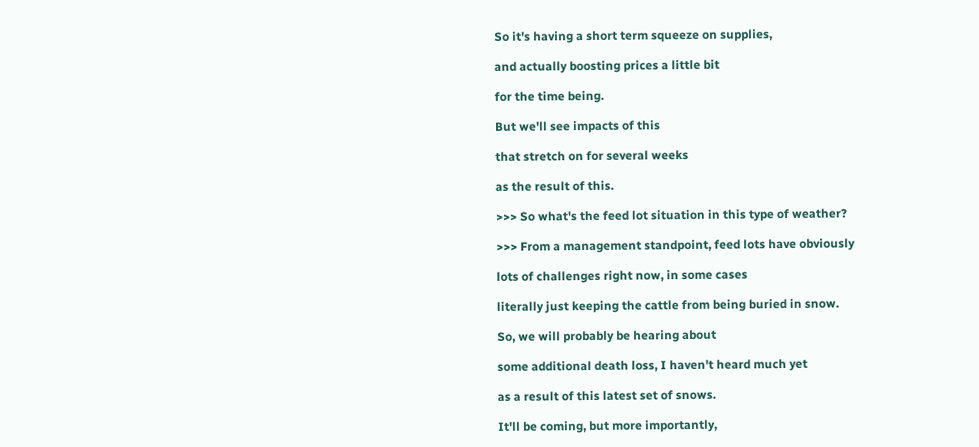So it's having a short term squeeze on supplies,

and actually boosting prices a little bit

for the time being.

But we'll see impacts of this

that stretch on for several weeks

as the result of this.

>>> So what's the feed lot situation in this type of weather?

>>> From a management standpoint, feed lots have obviously

lots of challenges right now, in some cases

literally just keeping the cattle from being buried in snow.

So, we will probably be hearing about

some additional death loss, I haven't heard much yet

as a result of this latest set of snows.

It'll be coming, but more importantly,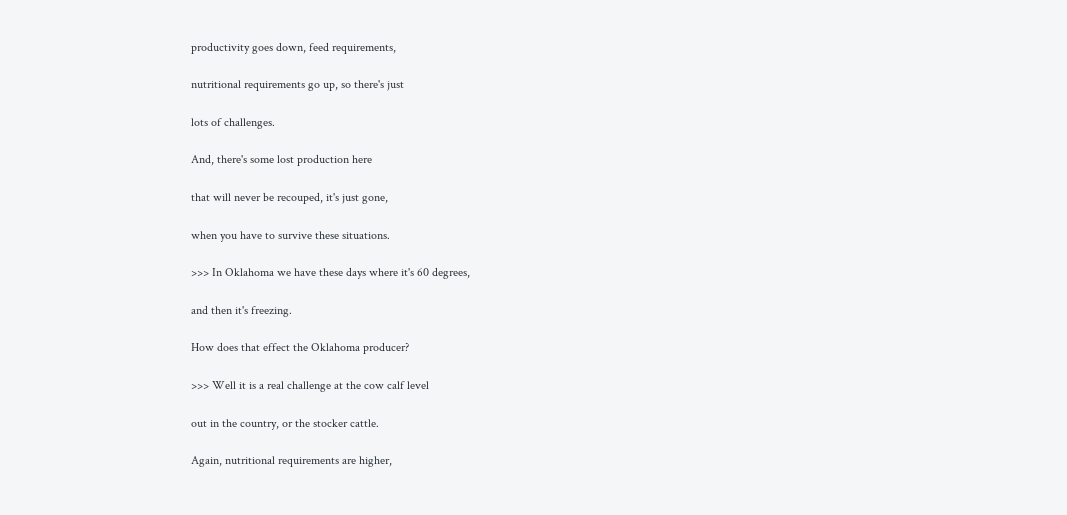productivity goes down, feed requirements,

nutritional requirements go up, so there's just

lots of challenges.

And, there's some lost production here

that will never be recouped, it's just gone,

when you have to survive these situations.

>>> In Oklahoma we have these days where it's 60 degrees,

and then it's freezing.

How does that effect the Oklahoma producer?

>>> Well it is a real challenge at the cow calf level

out in the country, or the stocker cattle.

Again, nutritional requirements are higher,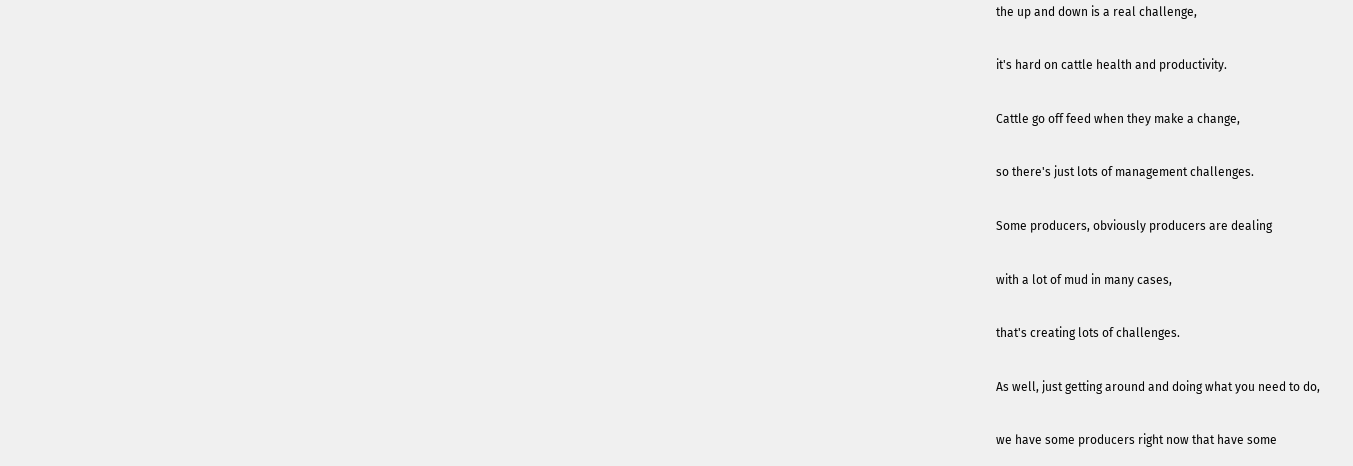the up and down is a real challenge,

it's hard on cattle health and productivity.

Cattle go off feed when they make a change,

so there's just lots of management challenges.

Some producers, obviously producers are dealing

with a lot of mud in many cases,

that's creating lots of challenges.

As well, just getting around and doing what you need to do,

we have some producers right now that have some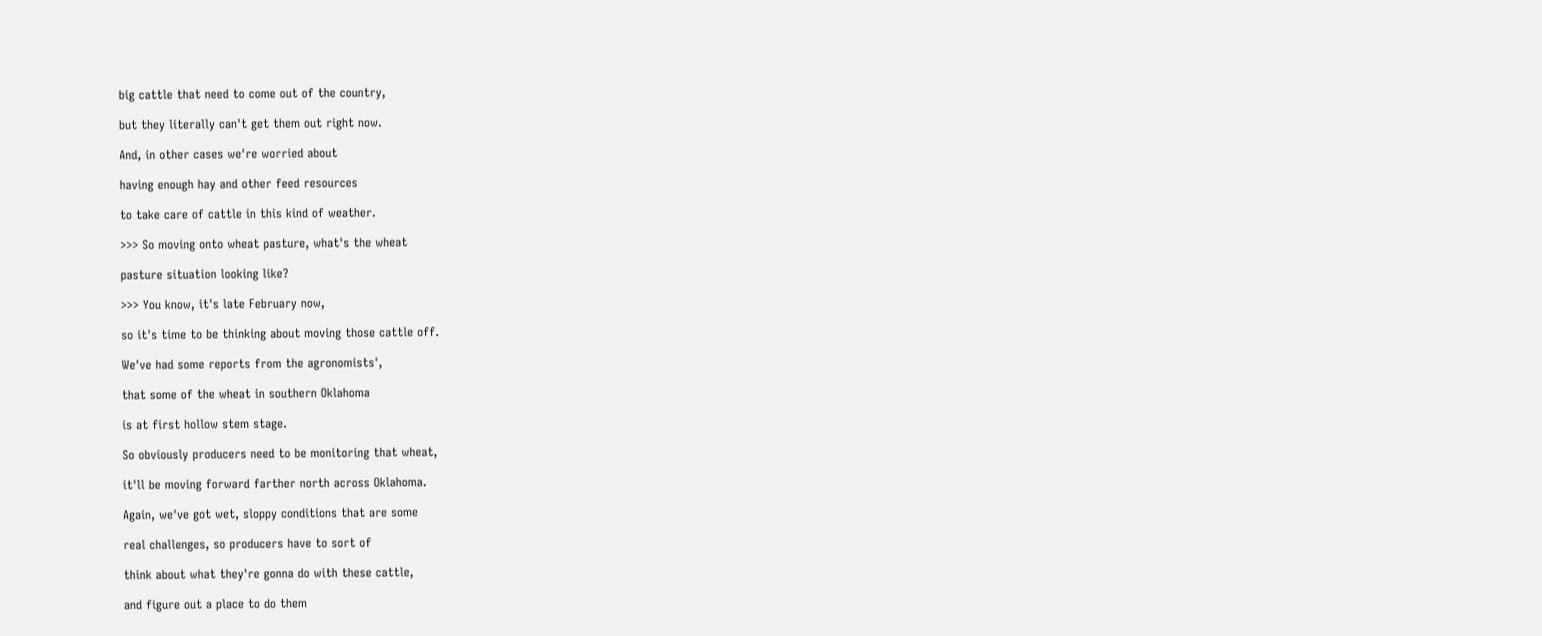big cattle that need to come out of the country,

but they literally can't get them out right now.

And, in other cases we're worried about

having enough hay and other feed resources

to take care of cattle in this kind of weather.

>>> So moving onto wheat pasture, what's the wheat

pasture situation looking like?

>>> You know, it's late February now,

so it's time to be thinking about moving those cattle off.

We've had some reports from the agronomists',

that some of the wheat in southern Oklahoma

is at first hollow stem stage.

So obviously producers need to be monitoring that wheat,

it'll be moving forward farther north across Oklahoma.

Again, we've got wet, sloppy conditions that are some

real challenges, so producers have to sort of

think about what they're gonna do with these cattle,

and figure out a place to do them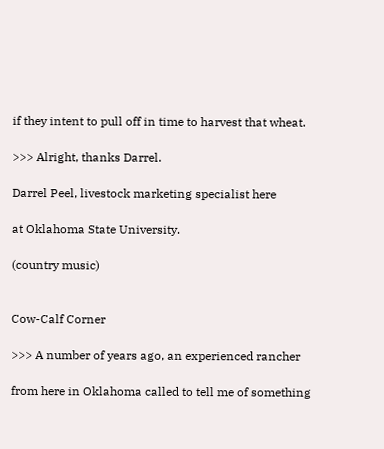if they intent to pull off in time to harvest that wheat.

>>> Alright, thanks Darrel.

Darrel Peel, livestock marketing specialist here

at Oklahoma State University.

(country music)


Cow-Calf Corner

>>> A number of years ago, an experienced rancher

from here in Oklahoma called to tell me of something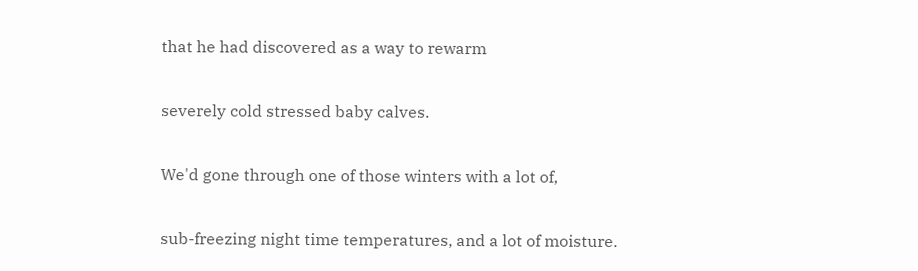that he had discovered as a way to rewarm

severely cold stressed baby calves.

We'd gone through one of those winters with a lot of,

sub-freezing night time temperatures, and a lot of moisture.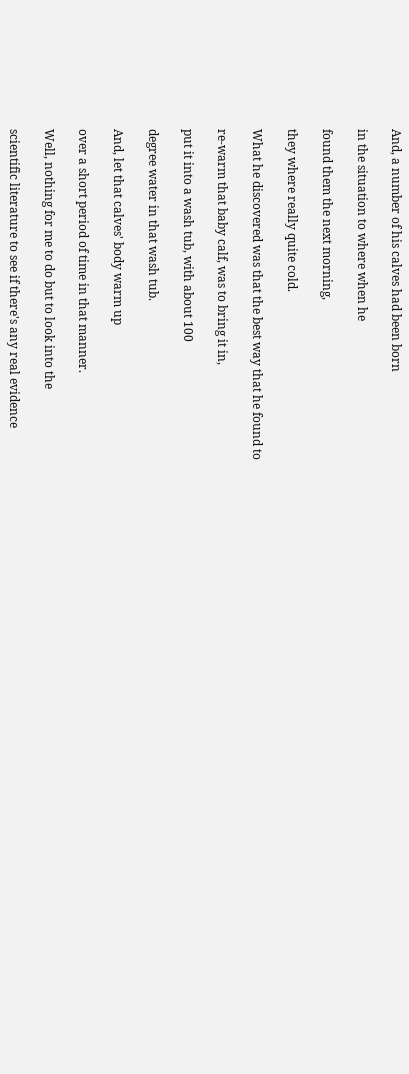And, a number of his calves had been born

in the situation to where when he

found them the next morning,

they where really quite cold.

What he discovered was that the best way that he found to

re-warm that baby calf, was to bring it in,

put it into a wash tub, with about 100

degree water in that wash tub.

And, let that calves' body warm up

over a short period of time in that manner.

Well, nothing for me to do but to look into the

scientific literature to see if there's any real evidence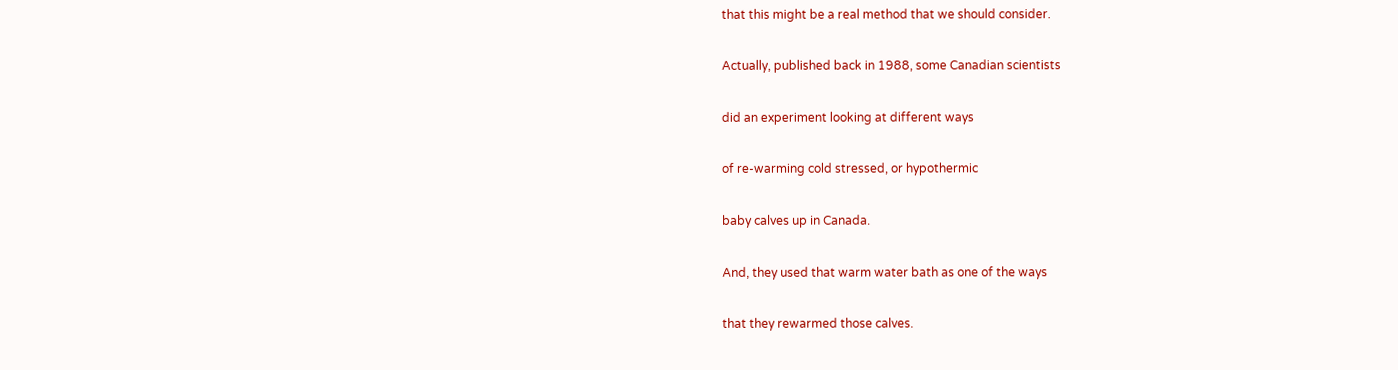that this might be a real method that we should consider.

Actually, published back in 1988, some Canadian scientists

did an experiment looking at different ways

of re-warming cold stressed, or hypothermic

baby calves up in Canada.

And, they used that warm water bath as one of the ways

that they rewarmed those calves.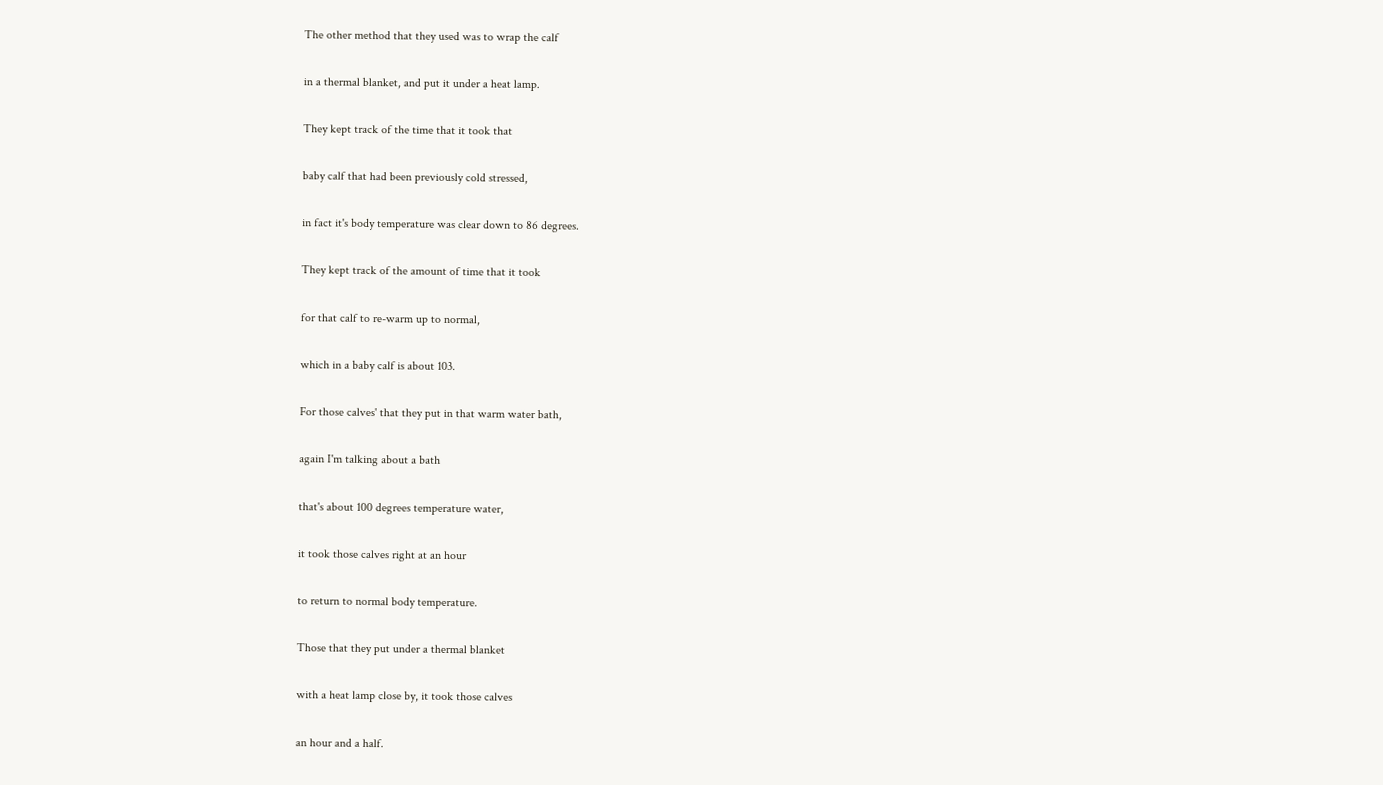The other method that they used was to wrap the calf

in a thermal blanket, and put it under a heat lamp.

They kept track of the time that it took that

baby calf that had been previously cold stressed,

in fact it's body temperature was clear down to 86 degrees.

They kept track of the amount of time that it took

for that calf to re-warm up to normal,

which in a baby calf is about 103.

For those calves' that they put in that warm water bath,

again I'm talking about a bath

that's about 100 degrees temperature water,

it took those calves right at an hour

to return to normal body temperature.

Those that they put under a thermal blanket

with a heat lamp close by, it took those calves

an hour and a half.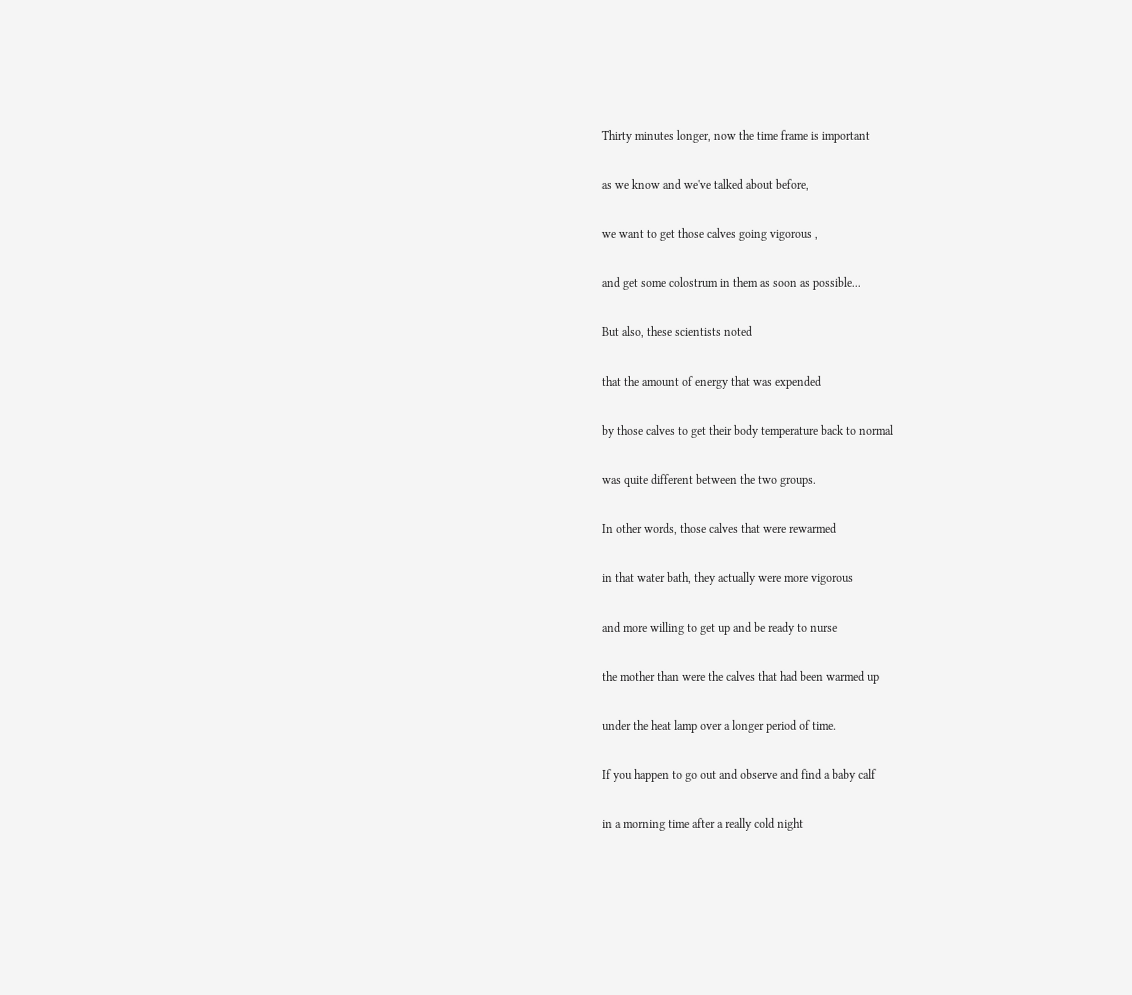Thirty minutes longer, now the time frame is important

as we know and we've talked about before,

we want to get those calves going vigorous ,

and get some colostrum in them as soon as possible...

But also, these scientists noted

that the amount of energy that was expended

by those calves to get their body temperature back to normal

was quite different between the two groups.

In other words, those calves that were rewarmed

in that water bath, they actually were more vigorous

and more willing to get up and be ready to nurse

the mother than were the calves that had been warmed up

under the heat lamp over a longer period of time.

If you happen to go out and observe and find a baby calf

in a morning time after a really cold night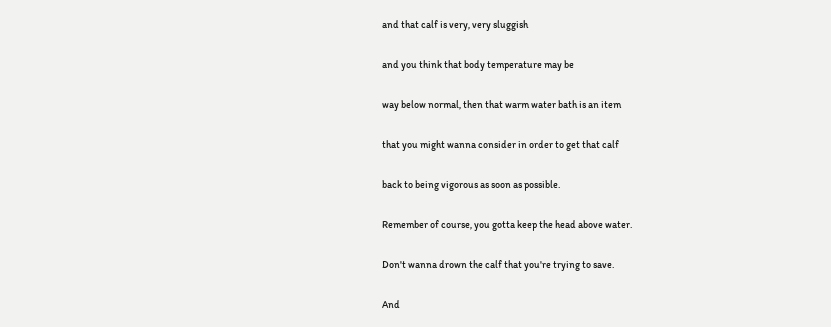and that calf is very, very sluggish

and you think that body temperature may be

way below normal, then that warm water bath is an item

that you might wanna consider in order to get that calf

back to being vigorous as soon as possible.

Remember of course, you gotta keep the head above water.

Don't wanna drown the calf that you're trying to save.

And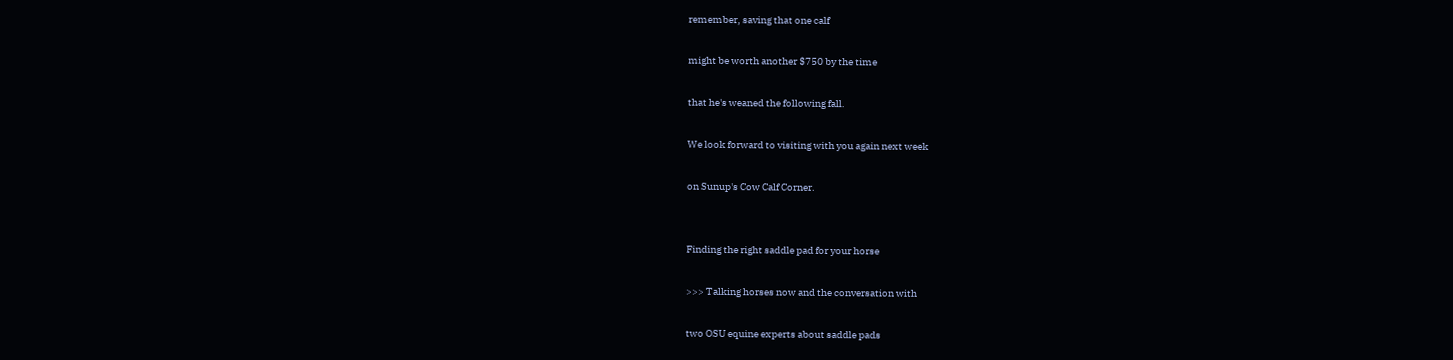remember, saving that one calf

might be worth another $750 by the time

that he's weaned the following fall.

We look forward to visiting with you again next week

on Sunup's Cow Calf Corner.


Finding the right saddle pad for your horse

>>> Talking horses now and the conversation with

two OSU equine experts about saddle pads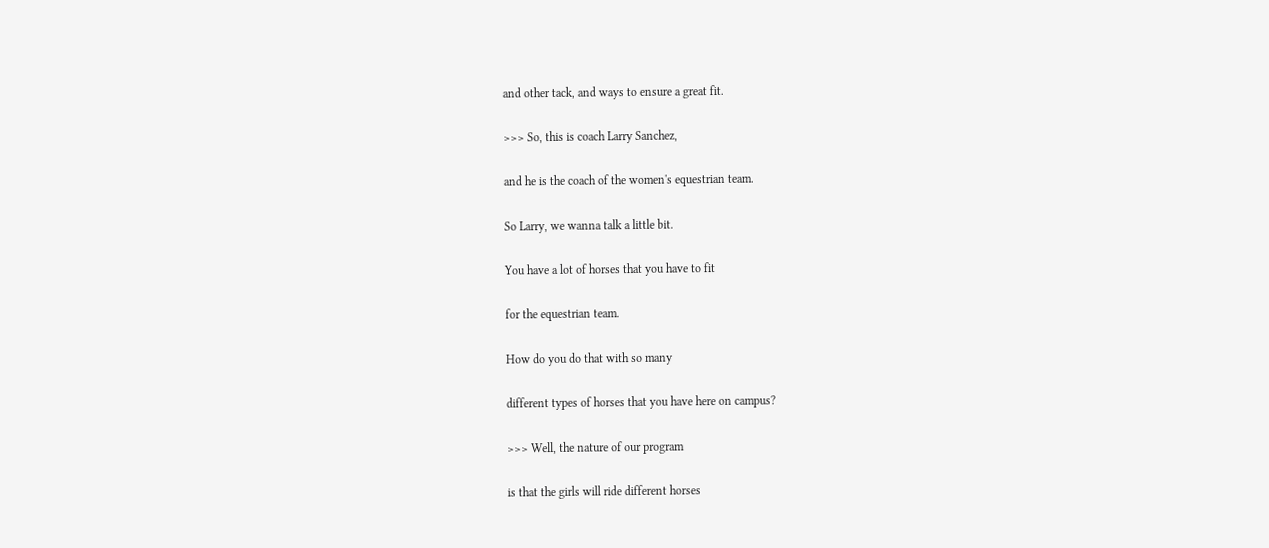and other tack, and ways to ensure a great fit.

>>> So, this is coach Larry Sanchez,

and he is the coach of the women's equestrian team.

So Larry, we wanna talk a little bit.

You have a lot of horses that you have to fit

for the equestrian team.

How do you do that with so many

different types of horses that you have here on campus?

>>> Well, the nature of our program

is that the girls will ride different horses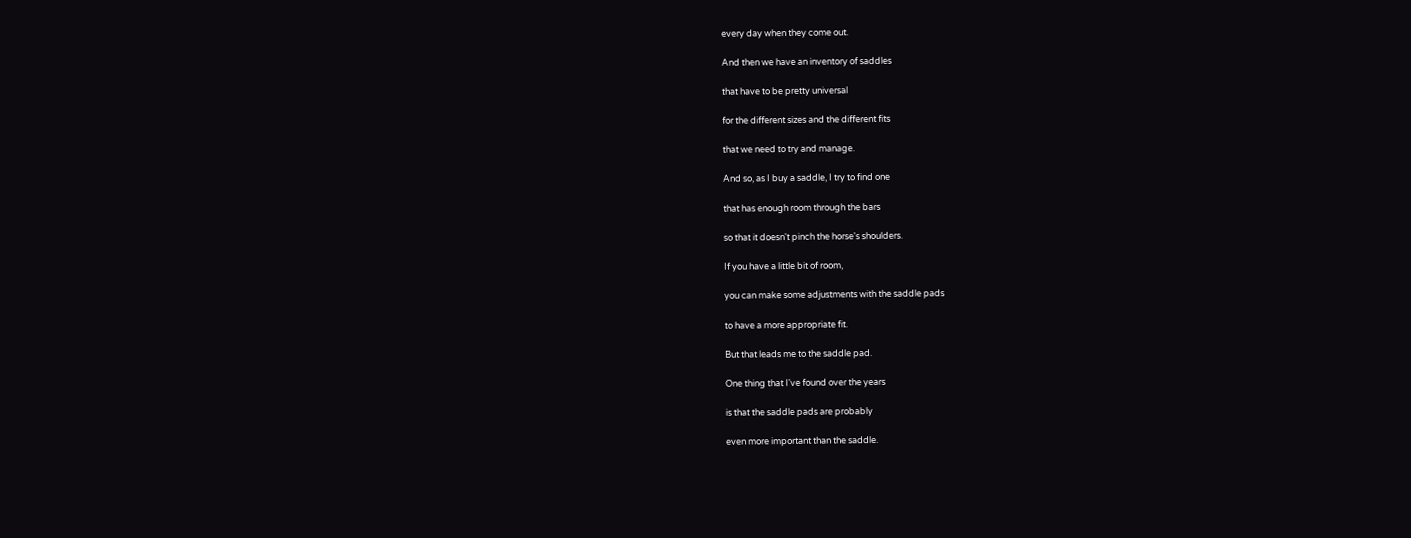every day when they come out.

And then we have an inventory of saddles

that have to be pretty universal

for the different sizes and the different fits

that we need to try and manage.

And so, as I buy a saddle, I try to find one

that has enough room through the bars

so that it doesn't pinch the horse's shoulders.

If you have a little bit of room,

you can make some adjustments with the saddle pads

to have a more appropriate fit.

But that leads me to the saddle pad.

One thing that I've found over the years

is that the saddle pads are probably

even more important than the saddle.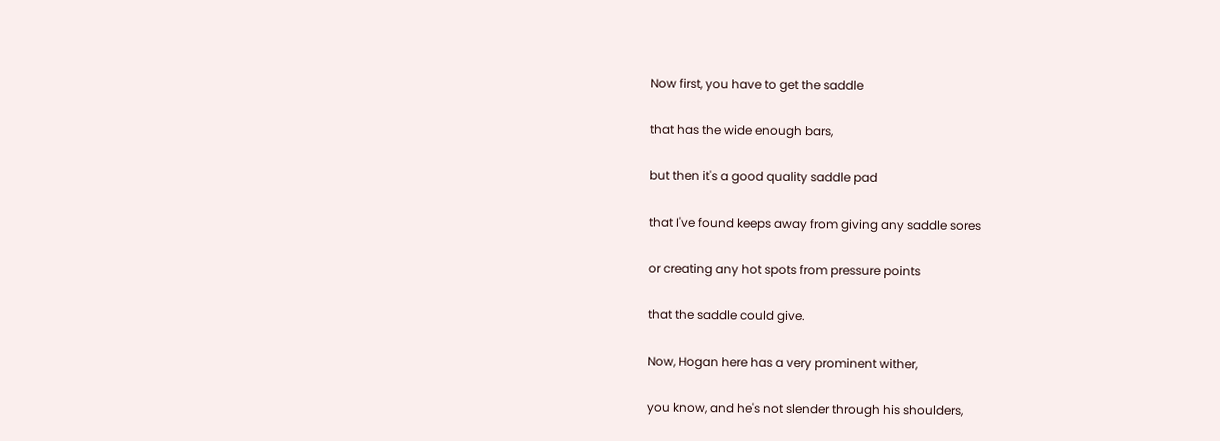Now first, you have to get the saddle

that has the wide enough bars,

but then it's a good quality saddle pad

that I've found keeps away from giving any saddle sores

or creating any hot spots from pressure points

that the saddle could give.

Now, Hogan here has a very prominent wither,

you know, and he's not slender through his shoulders,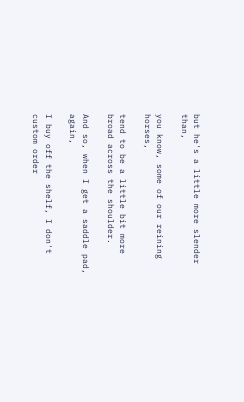but he's a little more slender than,

you know, some of our reining horses,

tend to be a little bit more broad across the shoulder.

And so, when I get a saddle pad, again,

I buy off the shelf, I don't custom order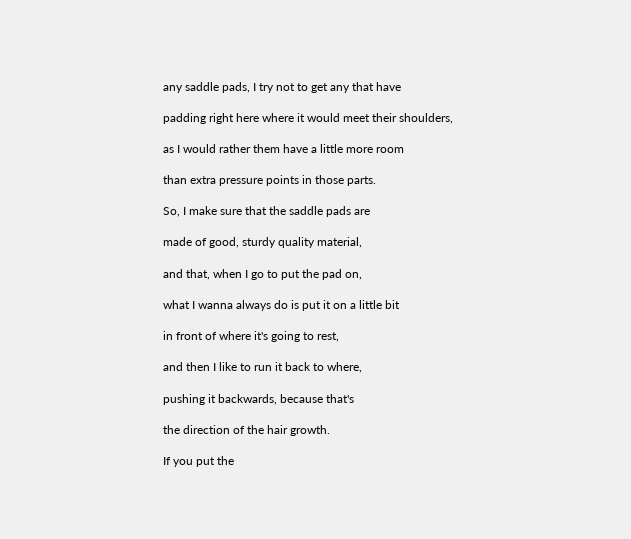any saddle pads, I try not to get any that have

padding right here where it would meet their shoulders,

as I would rather them have a little more room

than extra pressure points in those parts.

So, I make sure that the saddle pads are

made of good, sturdy quality material,

and that, when I go to put the pad on,

what I wanna always do is put it on a little bit

in front of where it's going to rest,

and then I like to run it back to where,

pushing it backwards, because that's

the direction of the hair growth.

If you put the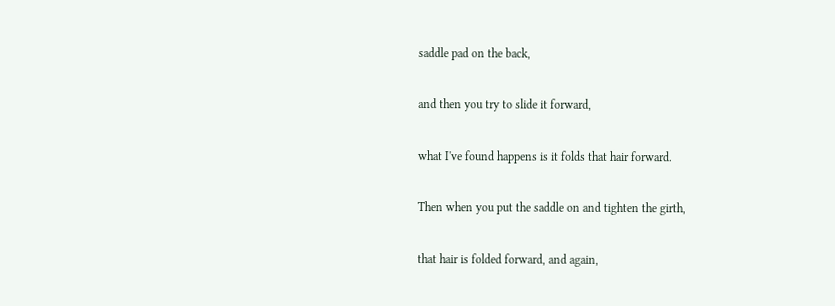saddle pad on the back,

and then you try to slide it forward,

what I've found happens is it folds that hair forward.

Then when you put the saddle on and tighten the girth,

that hair is folded forward, and again,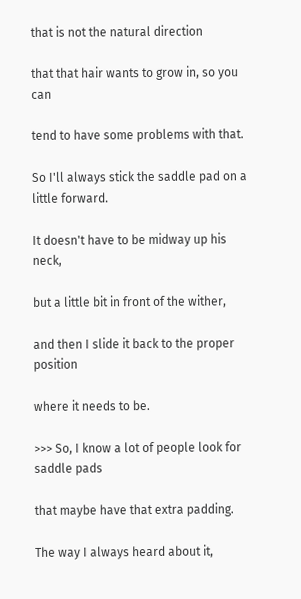that is not the natural direction

that that hair wants to grow in, so you can

tend to have some problems with that.

So I'll always stick the saddle pad on a little forward.

It doesn't have to be midway up his neck,

but a little bit in front of the wither,

and then I slide it back to the proper position

where it needs to be.

>>> So, I know a lot of people look for saddle pads

that maybe have that extra padding.

The way I always heard about it,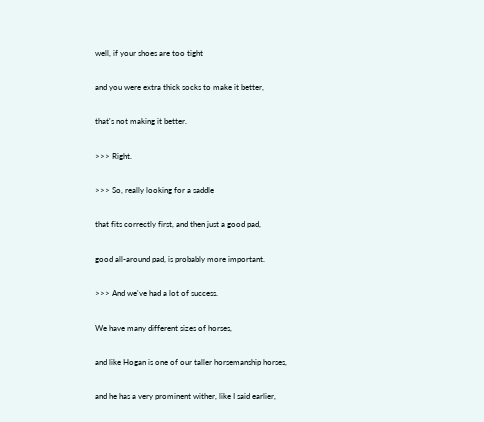well, if your shoes are too tight

and you were extra thick socks to make it better,

that's not making it better.

>>> Right.

>>> So, really looking for a saddle

that fits correctly first, and then just a good pad,

good all-around pad, is probably more important.

>>> And we've had a lot of success.

We have many different sizes of horses,

and like Hogan is one of our taller horsemanship horses,

and he has a very prominent wither, like I said earlier,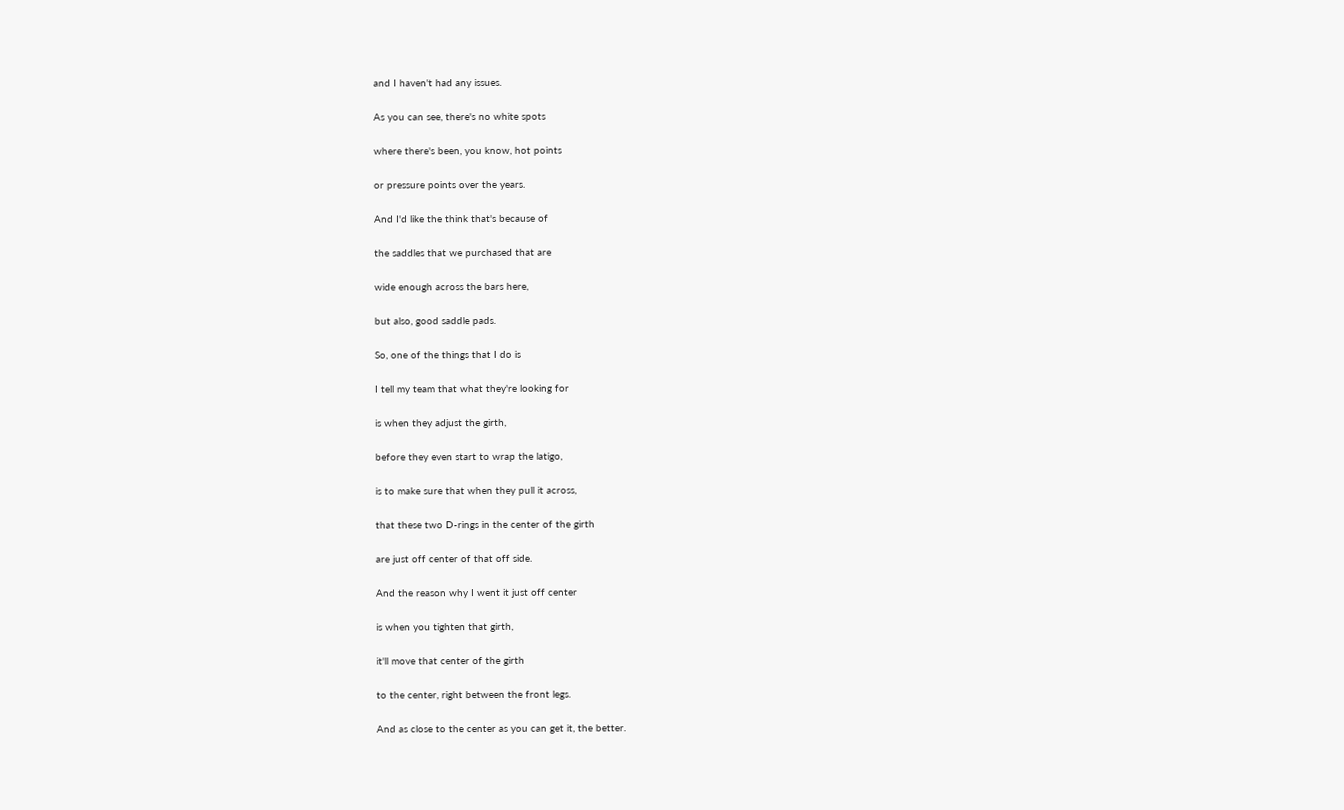and I haven't had any issues.

As you can see, there's no white spots

where there's been, you know, hot points

or pressure points over the years.

And I'd like the think that's because of

the saddles that we purchased that are

wide enough across the bars here,

but also, good saddle pads.

So, one of the things that I do is

I tell my team that what they're looking for

is when they adjust the girth,

before they even start to wrap the latigo,

is to make sure that when they pull it across,

that these two D-rings in the center of the girth

are just off center of that off side.

And the reason why I went it just off center

is when you tighten that girth,

it'll move that center of the girth

to the center, right between the front legs.

And as close to the center as you can get it, the better.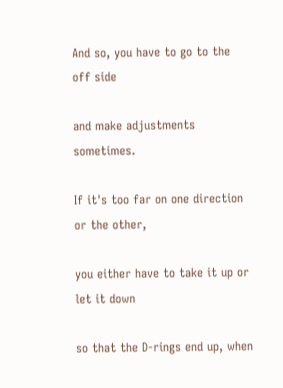And so, you have to go to the off side

and make adjustments sometimes.

If it's too far on one direction or the other,

you either have to take it up or let it down

so that the D-rings end up, when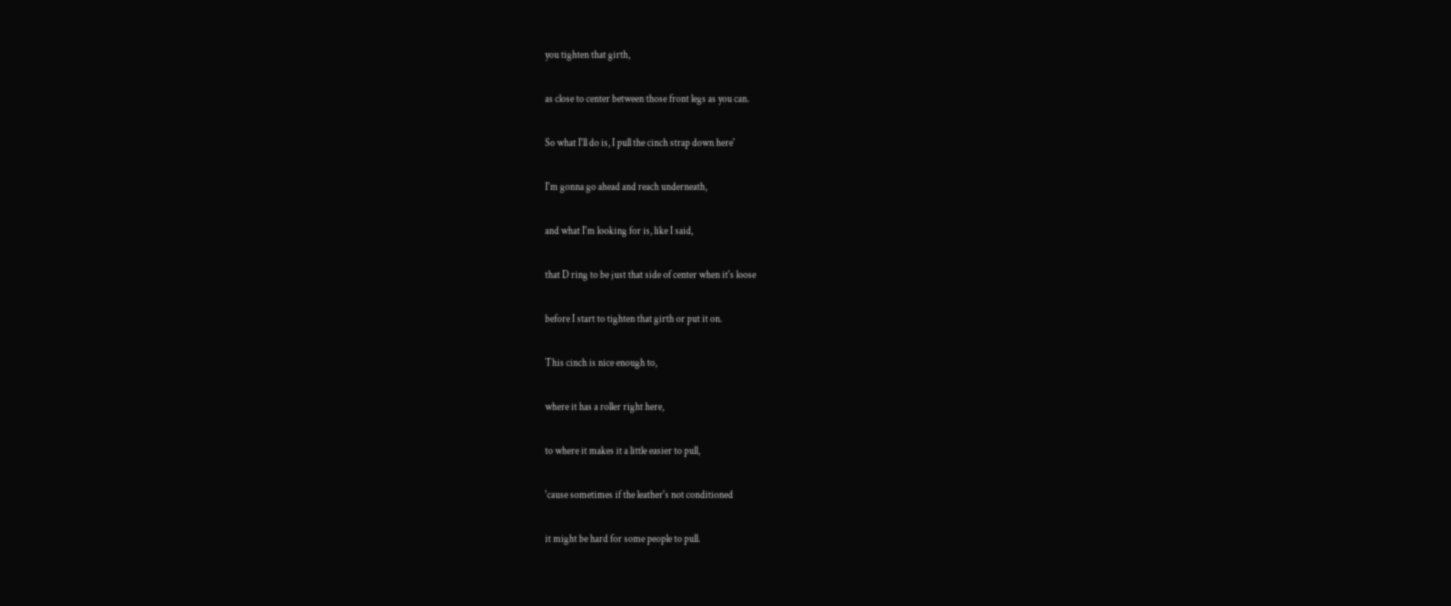you tighten that girth,

as close to center between those front legs as you can.

So what I'll do is, I pull the cinch strap down here'

I'm gonna go ahead and reach underneath,

and what I'm looking for is, like I said,

that D ring to be just that side of center when it's loose

before I start to tighten that girth or put it on.

This cinch is nice enough to,

where it has a roller right here,

to where it makes it a little easier to pull,

'cause sometimes if the leather's not conditioned

it might be hard for some people to pull.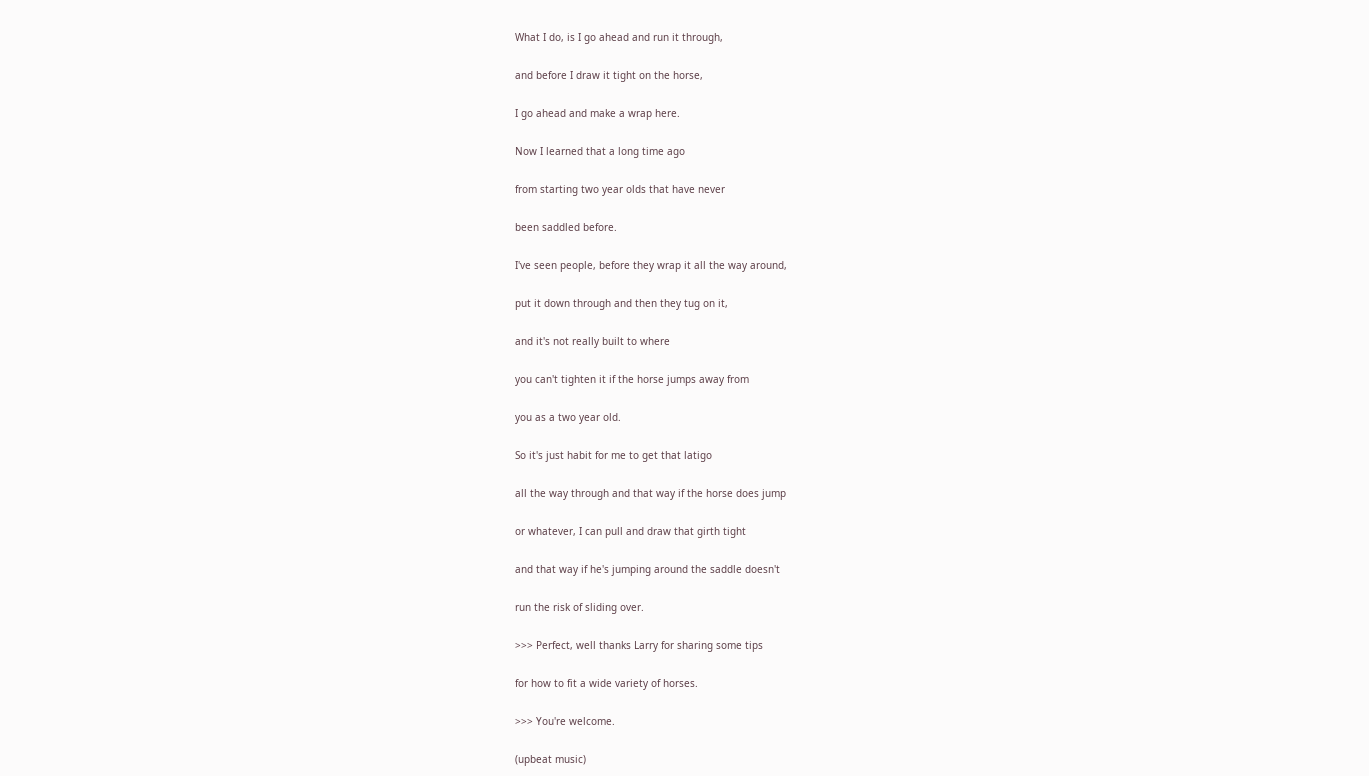What I do, is I go ahead and run it through,

and before I draw it tight on the horse,

I go ahead and make a wrap here.

Now I learned that a long time ago

from starting two year olds that have never

been saddled before.

I've seen people, before they wrap it all the way around,

put it down through and then they tug on it,

and it's not really built to where

you can't tighten it if the horse jumps away from

you as a two year old.

So it's just habit for me to get that latigo

all the way through and that way if the horse does jump

or whatever, I can pull and draw that girth tight

and that way if he's jumping around the saddle doesn't

run the risk of sliding over.

>>> Perfect, well thanks Larry for sharing some tips

for how to fit a wide variety of horses.

>>> You're welcome.

(upbeat music)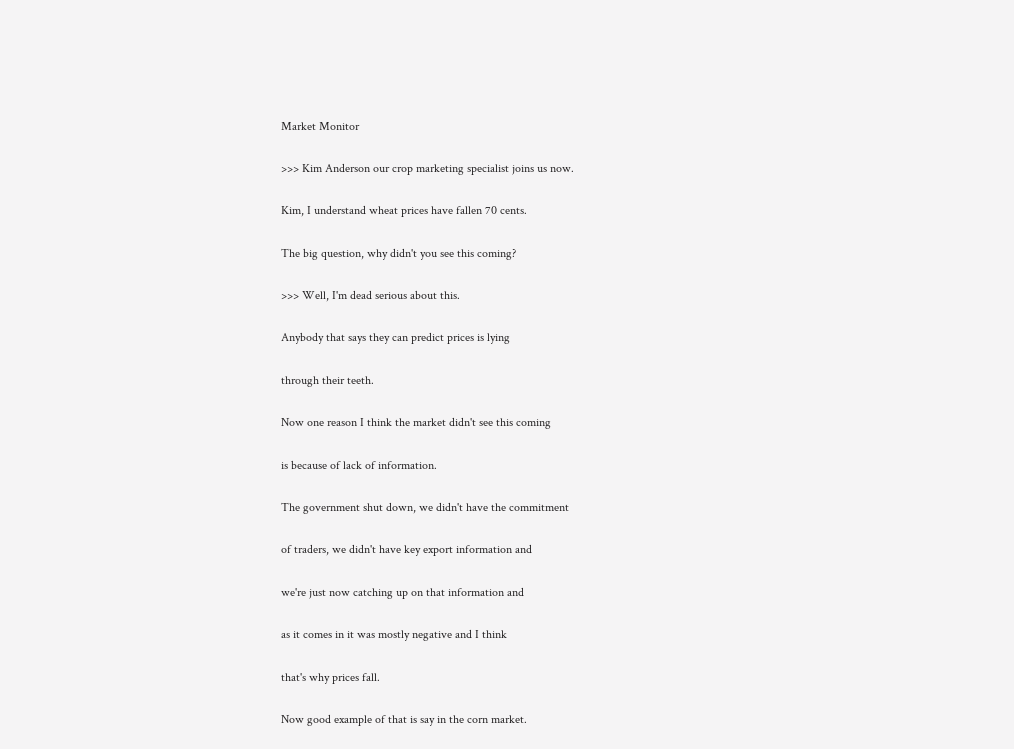Market Monitor

>>> Kim Anderson our crop marketing specialist joins us now.

Kim, I understand wheat prices have fallen 70 cents.

The big question, why didn't you see this coming?

>>> Well, I'm dead serious about this.

Anybody that says they can predict prices is lying

through their teeth.

Now one reason I think the market didn't see this coming

is because of lack of information.

The government shut down, we didn't have the commitment

of traders, we didn't have key export information and

we're just now catching up on that information and

as it comes in it was mostly negative and I think

that's why prices fall.

Now good example of that is say in the corn market.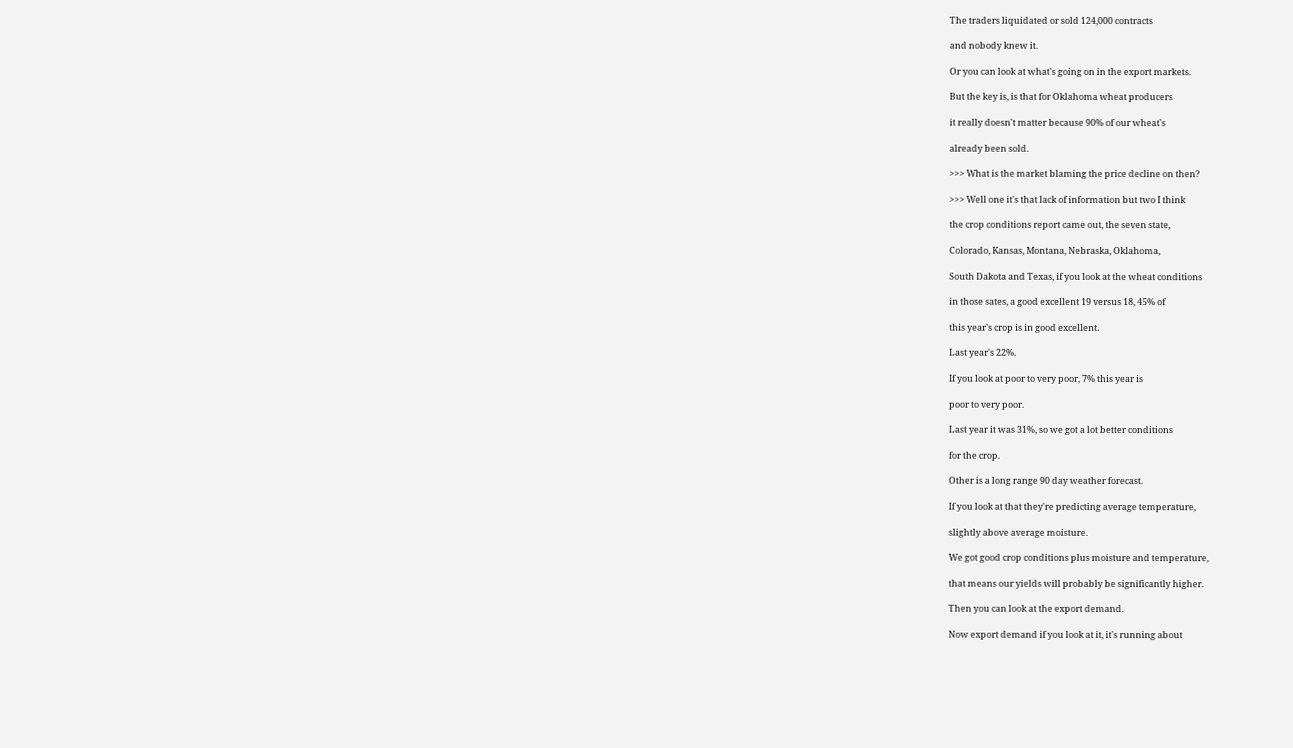The traders liquidated or sold 124,000 contracts

and nobody knew it.

Or you can look at what's going on in the export markets.

But the key is, is that for Oklahoma wheat producers

it really doesn't matter because 90% of our wheat's

already been sold.

>>> What is the market blaming the price decline on then?

>>> Well one it's that lack of information but two I think

the crop conditions report came out, the seven state,

Colorado, Kansas, Montana, Nebraska, Oklahoma,

South Dakota and Texas, if you look at the wheat conditions

in those sates, a good excellent 19 versus 18, 45% of

this year's crop is in good excellent.

Last year's 22%.

If you look at poor to very poor, 7% this year is

poor to very poor.

Last year it was 31%, so we got a lot better conditions

for the crop.

Other is a long range 90 day weather forecast.

If you look at that they're predicting average temperature,

slightly above average moisture.

We got good crop conditions plus moisture and temperature,

that means our yields will probably be significantly higher.

Then you can look at the export demand.

Now export demand if you look at it, it's running about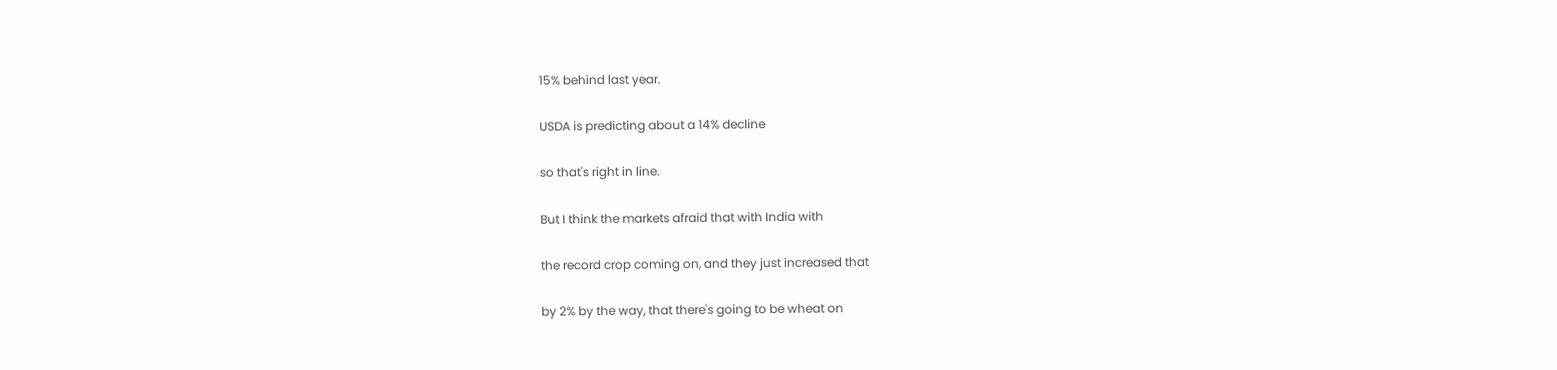15% behind last year.

USDA is predicting about a 14% decline

so that's right in line.

But I think the markets afraid that with India with

the record crop coming on, and they just increased that

by 2% by the way, that there's going to be wheat on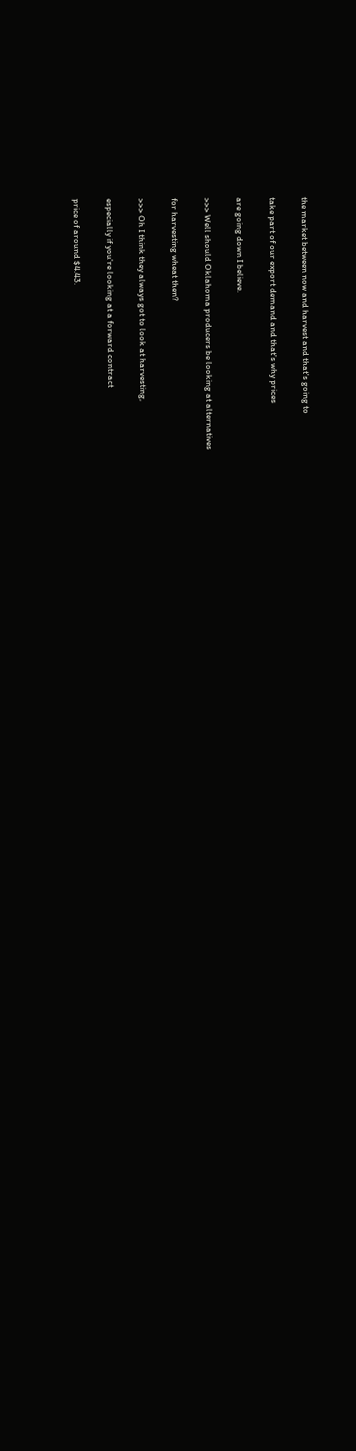the market between now and harvest and that's going to

take part of our export demand and that's why prices

are going down I believe.

>>> Well should Oklahoma producers be looking at alternatives

for harvesting wheat then?

>>> Oh I think they always got to look at harvesting,

especially if you're looking at a forward contract

price of around $4.43.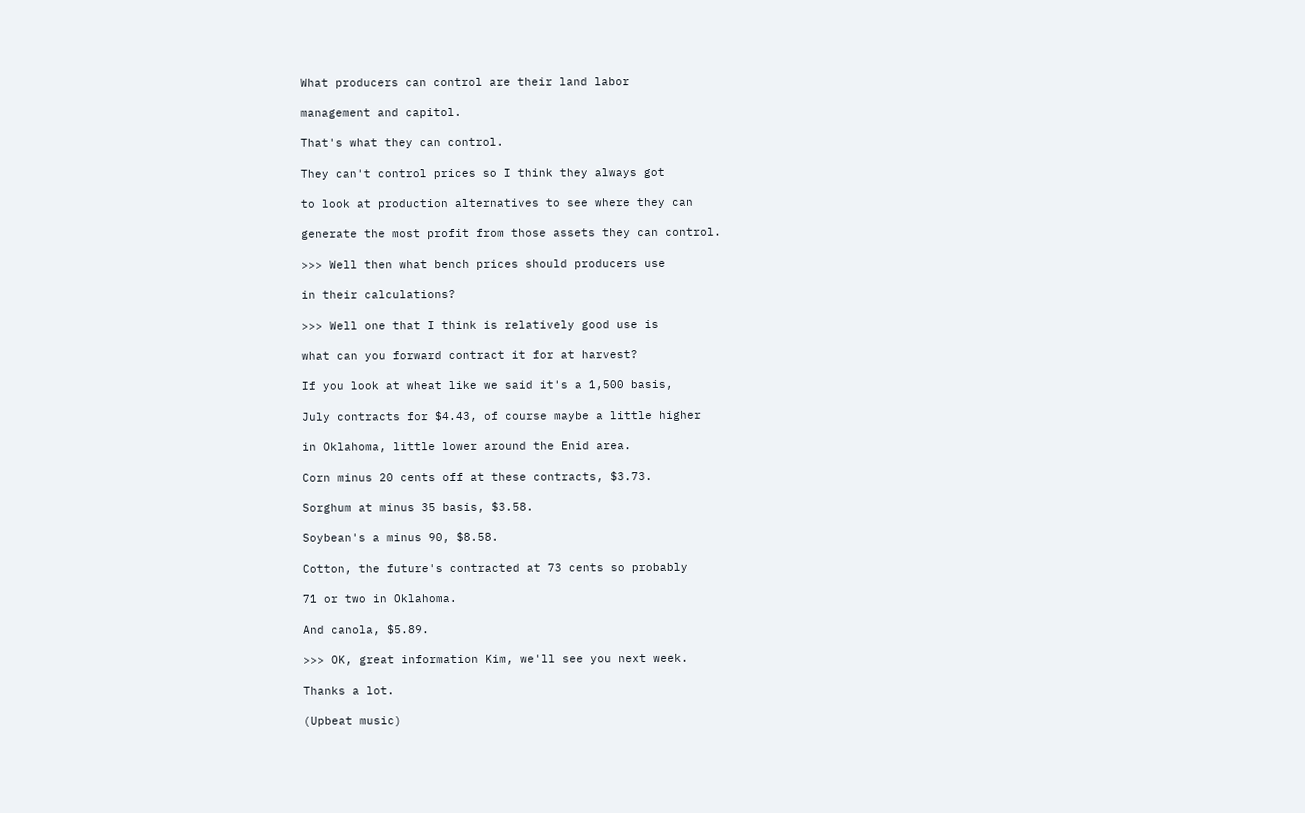What producers can control are their land labor

management and capitol.

That's what they can control.

They can't control prices so I think they always got

to look at production alternatives to see where they can

generate the most profit from those assets they can control.

>>> Well then what bench prices should producers use

in their calculations?

>>> Well one that I think is relatively good use is

what can you forward contract it for at harvest?

If you look at wheat like we said it's a 1,500 basis,

July contracts for $4.43, of course maybe a little higher

in Oklahoma, little lower around the Enid area.

Corn minus 20 cents off at these contracts, $3.73.

Sorghum at minus 35 basis, $3.58.

Soybean's a minus 90, $8.58.

Cotton, the future's contracted at 73 cents so probably

71 or two in Oklahoma.

And canola, $5.89.

>>> OK, great information Kim, we'll see you next week.

Thanks a lot.

(Upbeat music)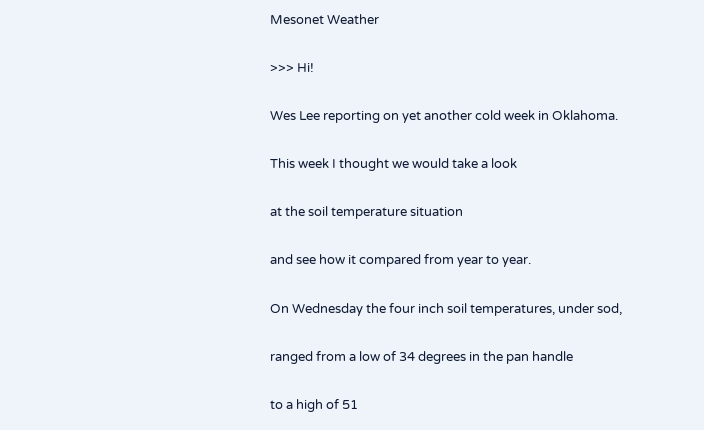Mesonet Weather

>>> Hi!

Wes Lee reporting on yet another cold week in Oklahoma.

This week I thought we would take a look

at the soil temperature situation

and see how it compared from year to year.

On Wednesday the four inch soil temperatures, under sod,

ranged from a low of 34 degrees in the pan handle

to a high of 51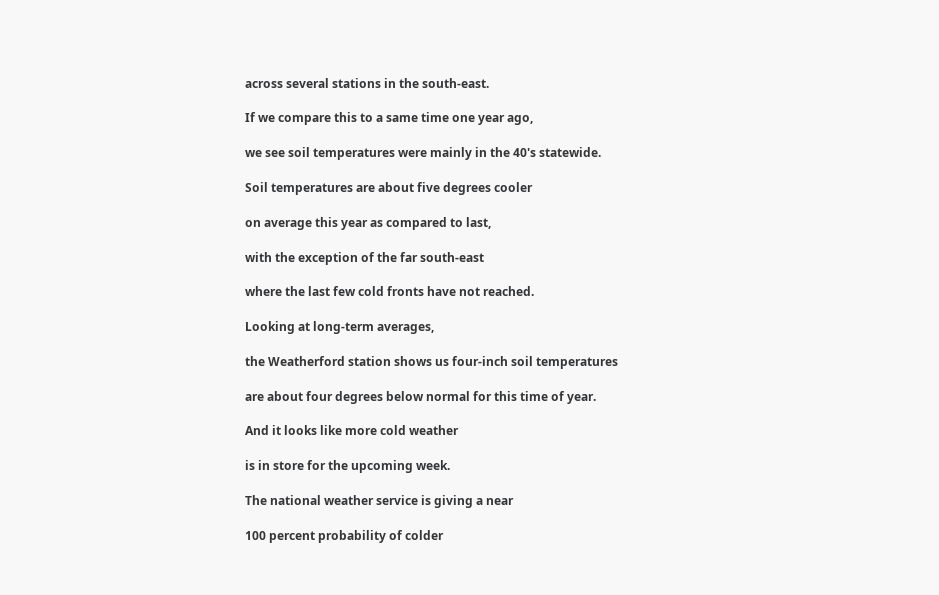across several stations in the south-east.

If we compare this to a same time one year ago,

we see soil temperatures were mainly in the 40's statewide.

Soil temperatures are about five degrees cooler

on average this year as compared to last,

with the exception of the far south-east

where the last few cold fronts have not reached.

Looking at long-term averages,

the Weatherford station shows us four-inch soil temperatures

are about four degrees below normal for this time of year.

And it looks like more cold weather

is in store for the upcoming week.

The national weather service is giving a near

100 percent probability of colder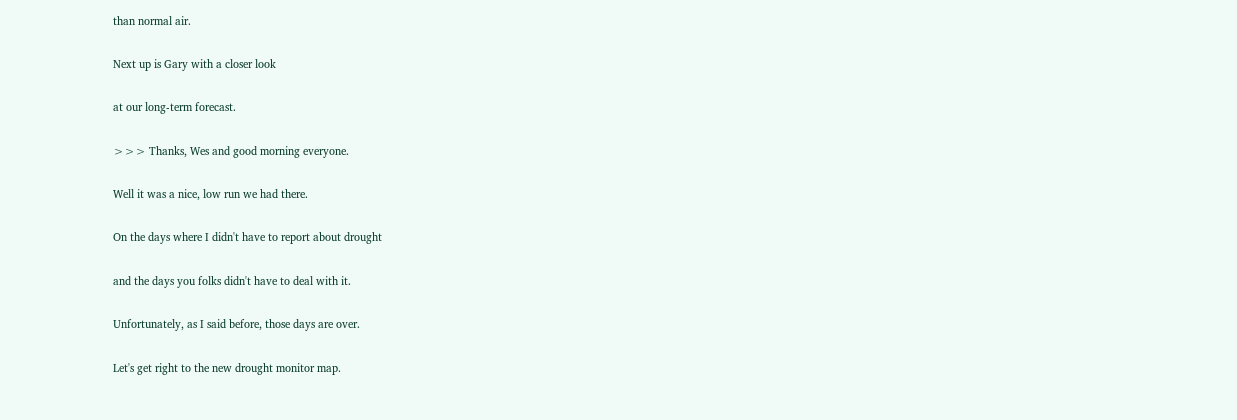than normal air.

Next up is Gary with a closer look

at our long-term forecast.

>>> Thanks, Wes and good morning everyone.

Well it was a nice, low run we had there.

On the days where I didn't have to report about drought

and the days you folks didn't have to deal with it.

Unfortunately, as I said before, those days are over.

Let's get right to the new drought monitor map.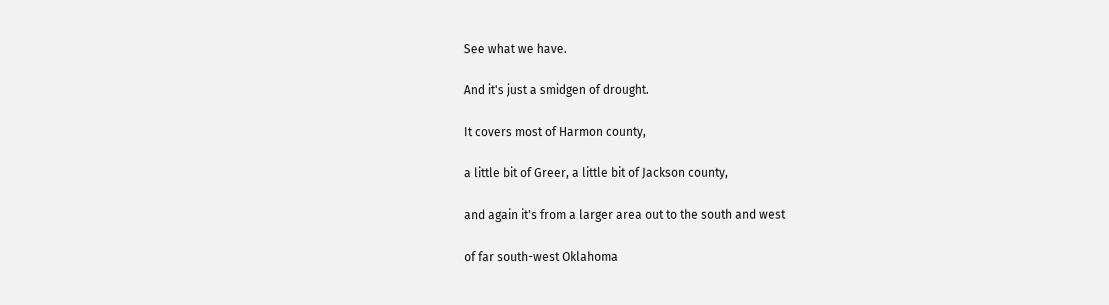See what we have.

And it's just a smidgen of drought.

It covers most of Harmon county,

a little bit of Greer, a little bit of Jackson county,

and again it's from a larger area out to the south and west

of far south-west Oklahoma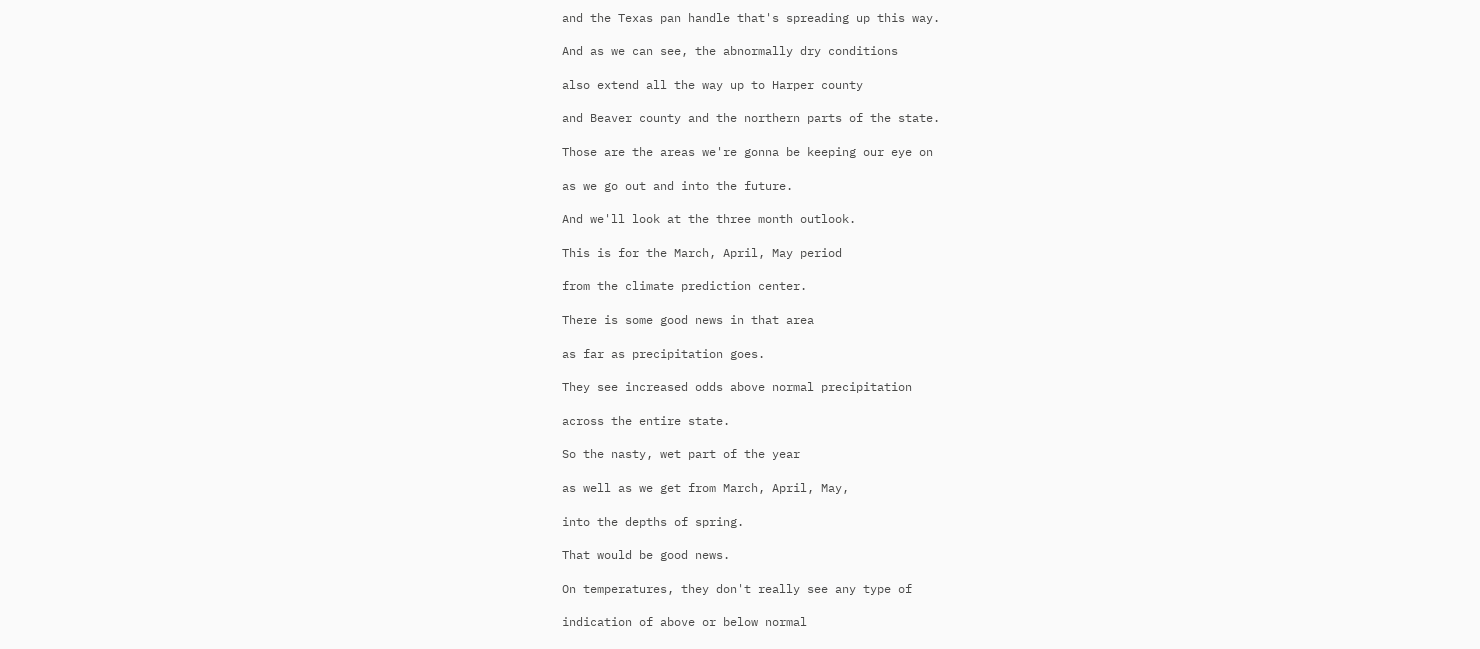and the Texas pan handle that's spreading up this way.

And as we can see, the abnormally dry conditions

also extend all the way up to Harper county

and Beaver county and the northern parts of the state.

Those are the areas we're gonna be keeping our eye on

as we go out and into the future.

And we'll look at the three month outlook.

This is for the March, April, May period

from the climate prediction center.

There is some good news in that area

as far as precipitation goes.

They see increased odds above normal precipitation

across the entire state.

So the nasty, wet part of the year

as well as we get from March, April, May,

into the depths of spring.

That would be good news.

On temperatures, they don't really see any type of

indication of above or below normal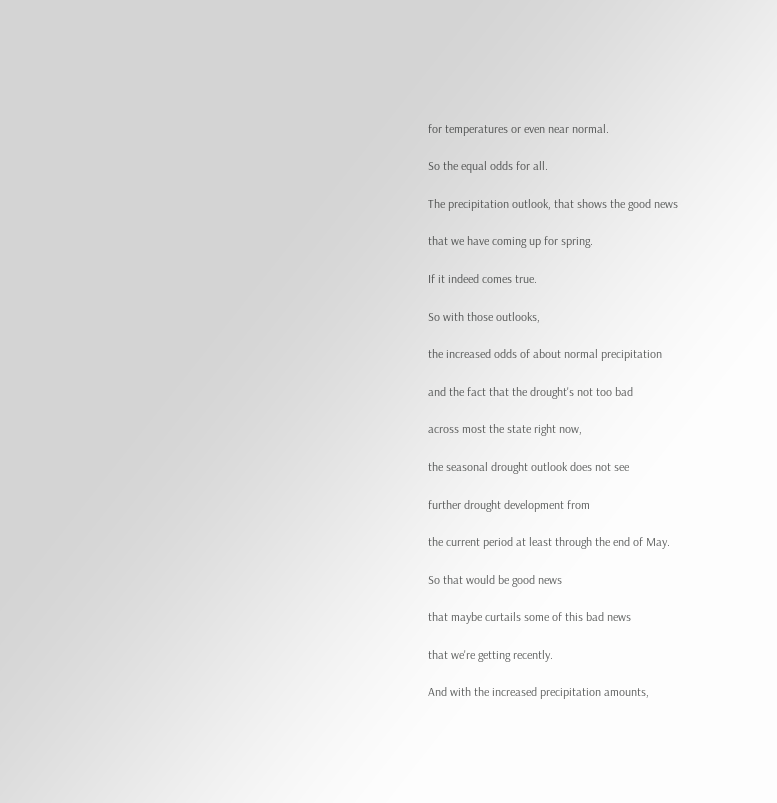for temperatures or even near normal.

So the equal odds for all.

The precipitation outlook, that shows the good news

that we have coming up for spring.

If it indeed comes true.

So with those outlooks,

the increased odds of about normal precipitation

and the fact that the drought's not too bad

across most the state right now,

the seasonal drought outlook does not see

further drought development from

the current period at least through the end of May.

So that would be good news

that maybe curtails some of this bad news

that we're getting recently.

And with the increased precipitation amounts,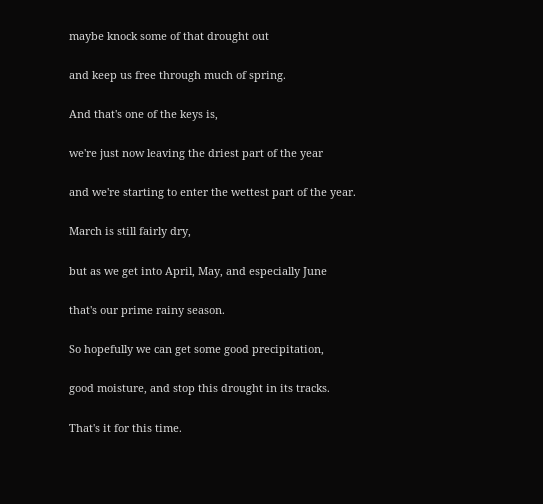maybe knock some of that drought out

and keep us free through much of spring.

And that's one of the keys is,

we're just now leaving the driest part of the year

and we're starting to enter the wettest part of the year.

March is still fairly dry,

but as we get into April, May, and especially June

that's our prime rainy season.

So hopefully we can get some good precipitation,

good moisture, and stop this drought in its tracks.

That's it for this time.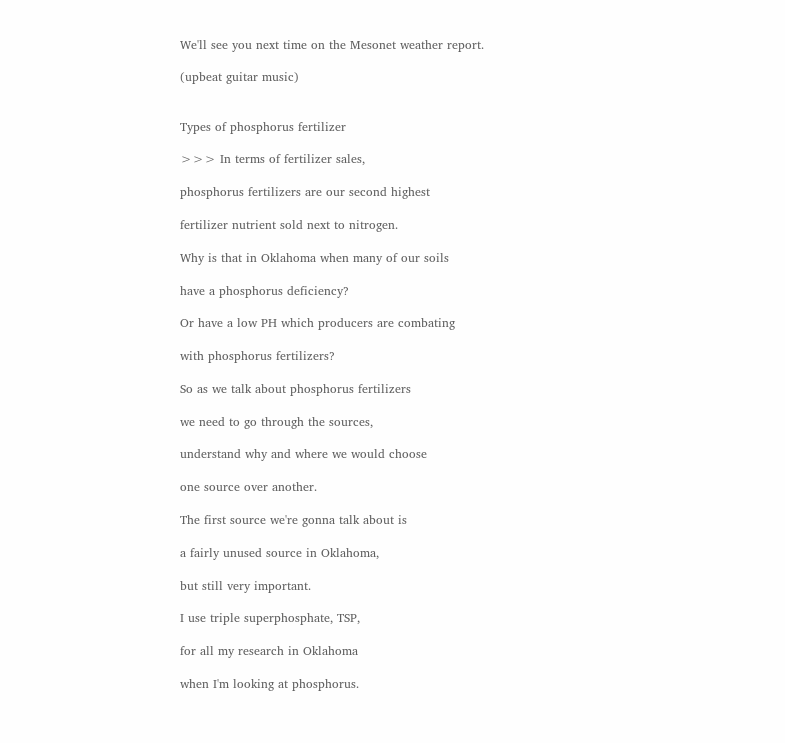We'll see you next time on the Mesonet weather report.

(upbeat guitar music)


Types of phosphorus fertilizer

>>> In terms of fertilizer sales,

phosphorus fertilizers are our second highest

fertilizer nutrient sold next to nitrogen.

Why is that in Oklahoma when many of our soils

have a phosphorus deficiency?

Or have a low PH which producers are combating

with phosphorus fertilizers?

So as we talk about phosphorus fertilizers

we need to go through the sources,

understand why and where we would choose

one source over another.

The first source we're gonna talk about is

a fairly unused source in Oklahoma,

but still very important.

I use triple superphosphate, TSP,

for all my research in Oklahoma

when I'm looking at phosphorus.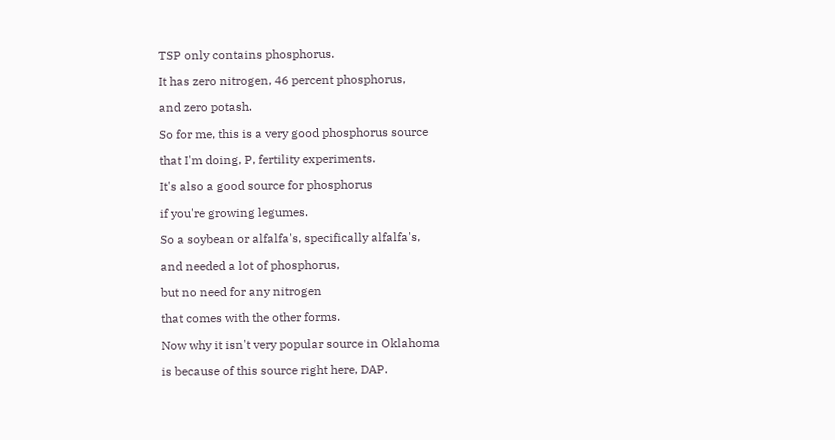TSP only contains phosphorus.

It has zero nitrogen, 46 percent phosphorus,

and zero potash.

So for me, this is a very good phosphorus source

that I'm doing, P, fertility experiments.

It's also a good source for phosphorus

if you're growing legumes.

So a soybean or alfalfa's, specifically alfalfa's,

and needed a lot of phosphorus,

but no need for any nitrogen

that comes with the other forms.

Now why it isn't very popular source in Oklahoma

is because of this source right here, DAP.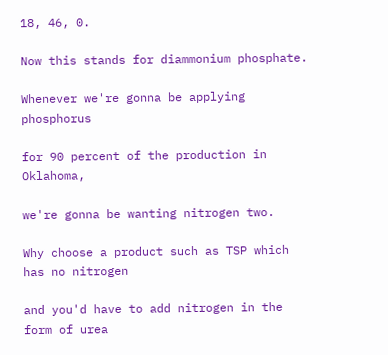18, 46, 0.

Now this stands for diammonium phosphate.

Whenever we're gonna be applying phosphorus

for 90 percent of the production in Oklahoma,

we're gonna be wanting nitrogen two.

Why choose a product such as TSP which has no nitrogen

and you'd have to add nitrogen in the form of urea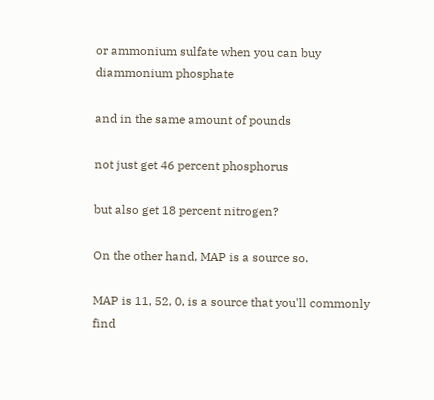or ammonium sulfate when you can buy diammonium phosphate

and in the same amount of pounds

not just get 46 percent phosphorus

but also get 18 percent nitrogen?

On the other hand, MAP is a source so.

MAP is 11, 52, 0, is a source that you'll commonly find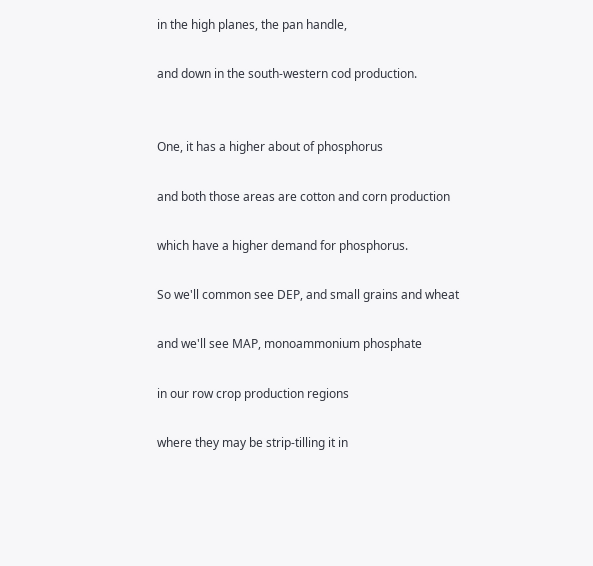in the high planes, the pan handle,

and down in the south-western cod production.


One, it has a higher about of phosphorus

and both those areas are cotton and corn production

which have a higher demand for phosphorus.

So we'll common see DEP, and small grains and wheat

and we'll see MAP, monoammonium phosphate

in our row crop production regions

where they may be strip-tilling it in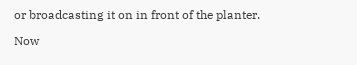or broadcasting it on in front of the planter.

Now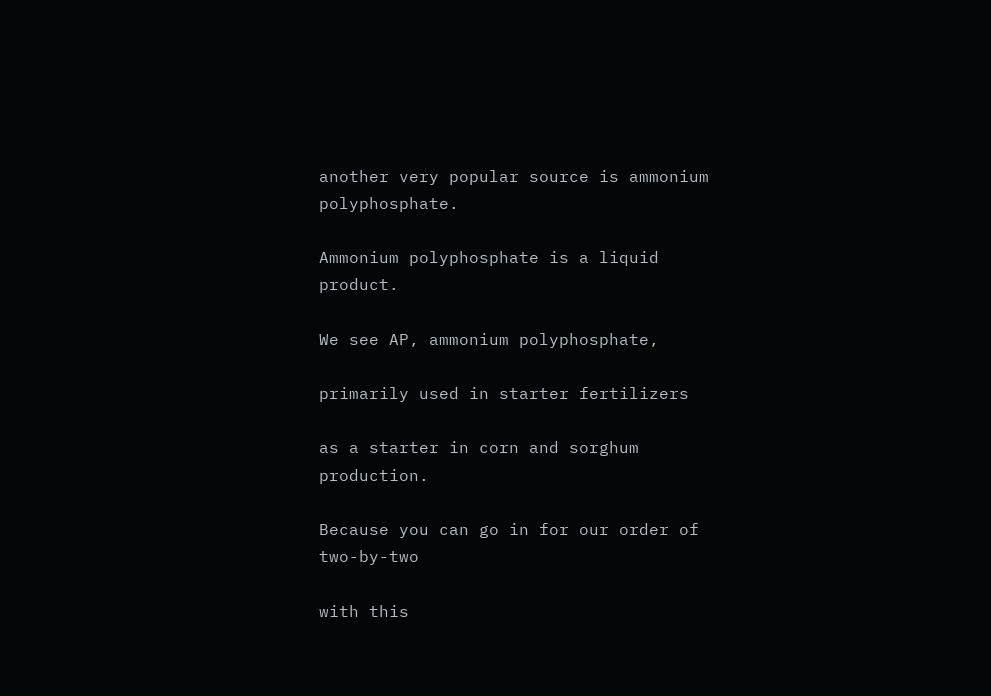another very popular source is ammonium polyphosphate.

Ammonium polyphosphate is a liquid product.

We see AP, ammonium polyphosphate,

primarily used in starter fertilizers

as a starter in corn and sorghum production.

Because you can go in for our order of two-by-two

with this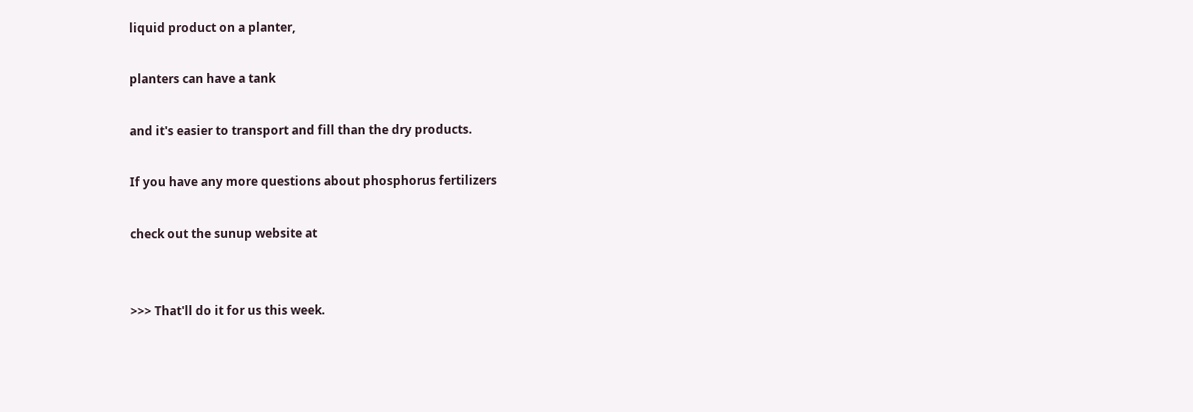liquid product on a planter,

planters can have a tank

and it's easier to transport and fill than the dry products.

If you have any more questions about phosphorus fertilizers

check out the sunup website at


>>> That'll do it for us this week.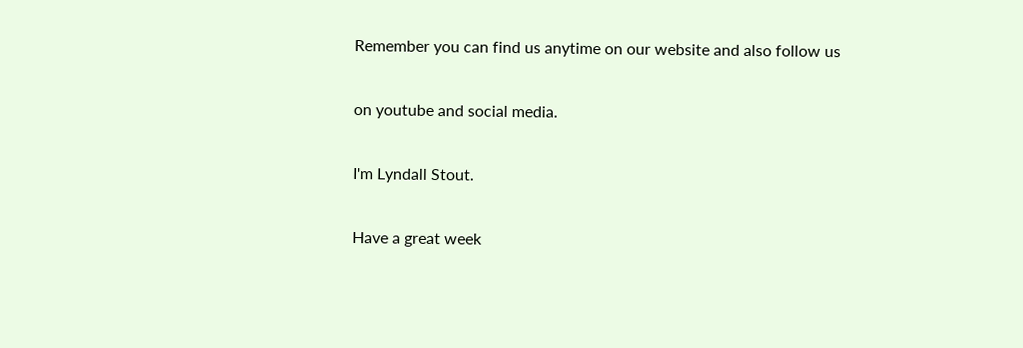Remember you can find us anytime on our website and also follow us

on youtube and social media.

I'm Lyndall Stout.

Have a great week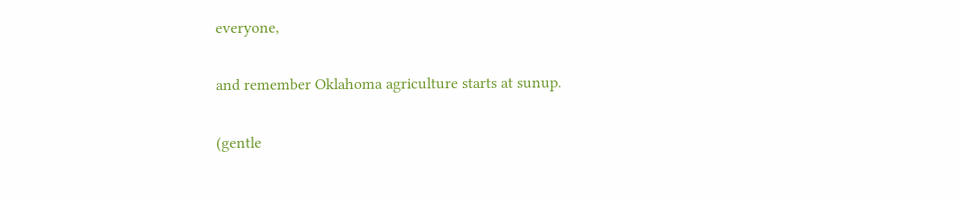everyone,

and remember Oklahoma agriculture starts at sunup.

(gentle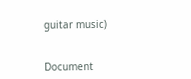guitar music)


Document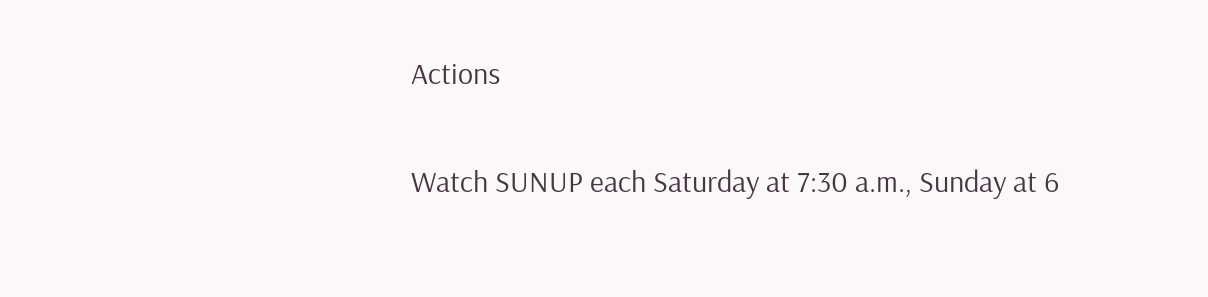Actions

Watch SUNUP each Saturday at 7:30 a.m., Sunday at 6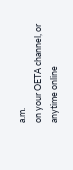a.m.
on your OETA channel, or anytime online